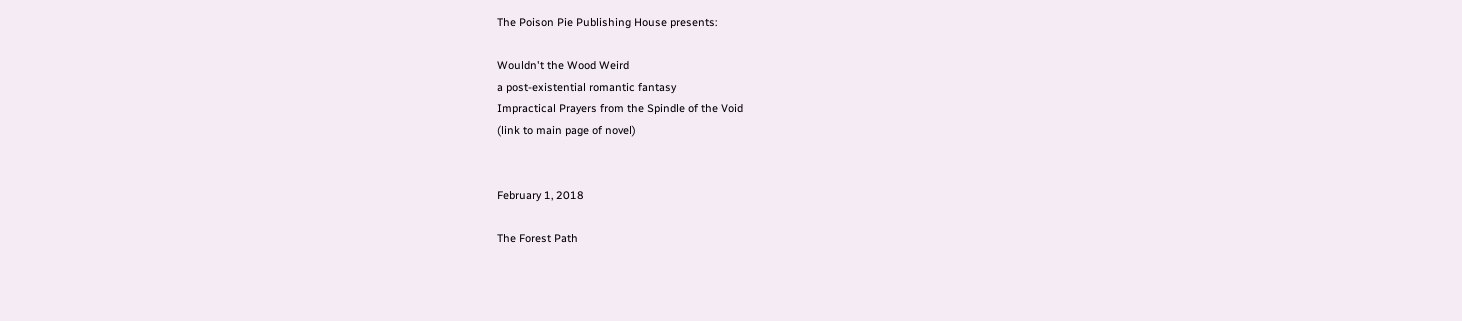The Poison Pie Publishing House presents:

Wouldn't the Wood Weird
a post-existential romantic fantasy
Impractical Prayers from the Spindle of the Void
(link to main page of novel)


February 1, 2018

The Forest Path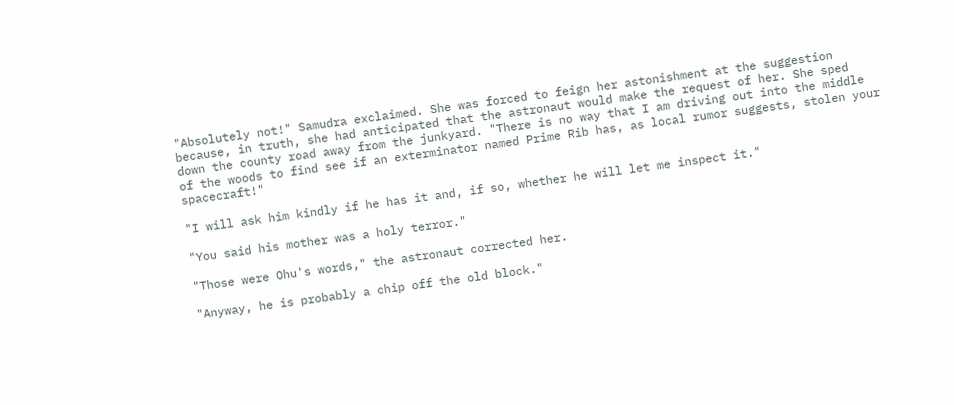"Absolutely not!" Samudra exclaimed. She was forced to feign her astonishment at the suggestion because, in truth, she had anticipated that the astronaut would make the request of her. She sped down the county road away from the junkyard. "There is no way that I am driving out into the middle of the woods to find see if an exterminator named Prime Rib has, as local rumor suggests, stolen your spacecraft!"

"I will ask him kindly if he has it and, if so, whether he will let me inspect it."

"You said his mother was a holy terror."

"Those were Ohu's words," the astronaut corrected her.

"Anyway, he is probably a chip off the old block."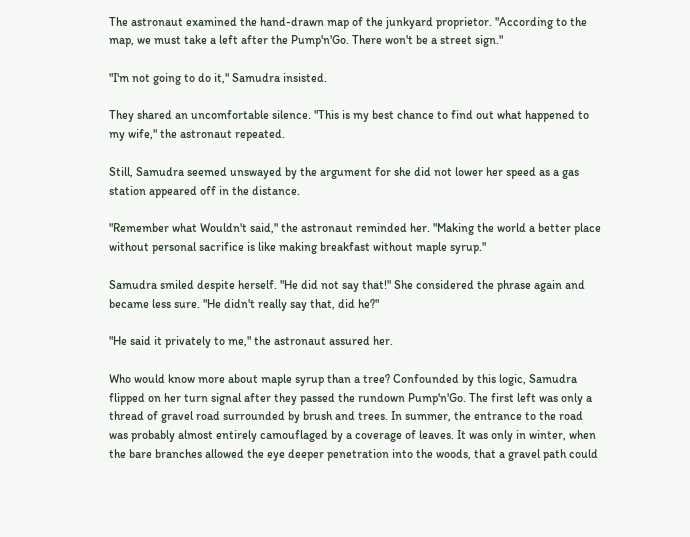The astronaut examined the hand-drawn map of the junkyard proprietor. "According to the map, we must take a left after the Pump'n'Go. There won't be a street sign."

"I'm not going to do it," Samudra insisted.

They shared an uncomfortable silence. "This is my best chance to find out what happened to my wife," the astronaut repeated.

Still, Samudra seemed unswayed by the argument for she did not lower her speed as a gas station appeared off in the distance.

"Remember what Wouldn't said," the astronaut reminded her. "Making the world a better place without personal sacrifice is like making breakfast without maple syrup."

Samudra smiled despite herself. "He did not say that!" She considered the phrase again and became less sure. "He didn't really say that, did he?"

"He said it privately to me," the astronaut assured her.

Who would know more about maple syrup than a tree? Confounded by this logic, Samudra flipped on her turn signal after they passed the rundown Pump'n'Go. The first left was only a thread of gravel road surrounded by brush and trees. In summer, the entrance to the road was probably almost entirely camouflaged by a coverage of leaves. It was only in winter, when the bare branches allowed the eye deeper penetration into the woods, that a gravel path could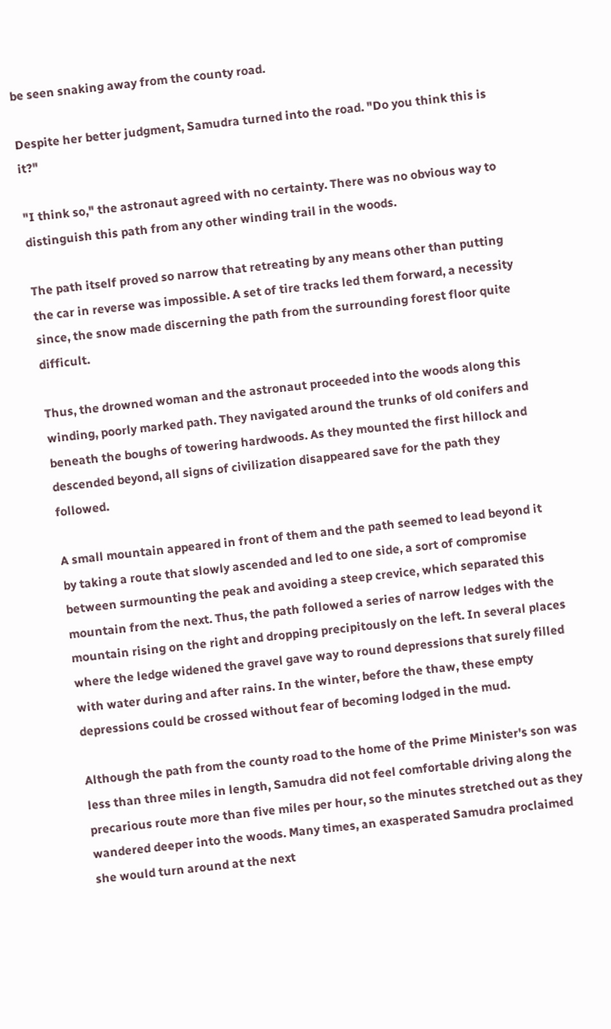be seen snaking away from the county road.

Despite her better judgment, Samudra turned into the road. "Do you think this is it?"

"I think so," the astronaut agreed with no certainty. There was no obvious way to distinguish this path from any other winding trail in the woods.

The path itself proved so narrow that retreating by any means other than putting the car in reverse was impossible. A set of tire tracks led them forward, a necessity since, the snow made discerning the path from the surrounding forest floor quite difficult.

Thus, the drowned woman and the astronaut proceeded into the woods along this winding, poorly marked path. They navigated around the trunks of old conifers and beneath the boughs of towering hardwoods. As they mounted the first hillock and descended beyond, all signs of civilization disappeared save for the path they followed.

A small mountain appeared in front of them and the path seemed to lead beyond it by taking a route that slowly ascended and led to one side, a sort of compromise between surmounting the peak and avoiding a steep crevice, which separated this mountain from the next. Thus, the path followed a series of narrow ledges with the mountain rising on the right and dropping precipitously on the left. In several places where the ledge widened the gravel gave way to round depressions that surely filled with water during and after rains. In the winter, before the thaw, these empty depressions could be crossed without fear of becoming lodged in the mud.

Although the path from the county road to the home of the Prime Minister's son was less than three miles in length, Samudra did not feel comfortable driving along the precarious route more than five miles per hour, so the minutes stretched out as they wandered deeper into the woods. Many times, an exasperated Samudra proclaimed she would turn around at the next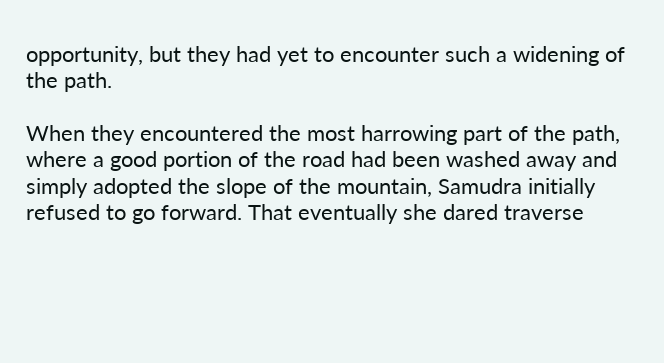opportunity, but they had yet to encounter such a widening of the path.

When they encountered the most harrowing part of the path, where a good portion of the road had been washed away and simply adopted the slope of the mountain, Samudra initially refused to go forward. That eventually she dared traverse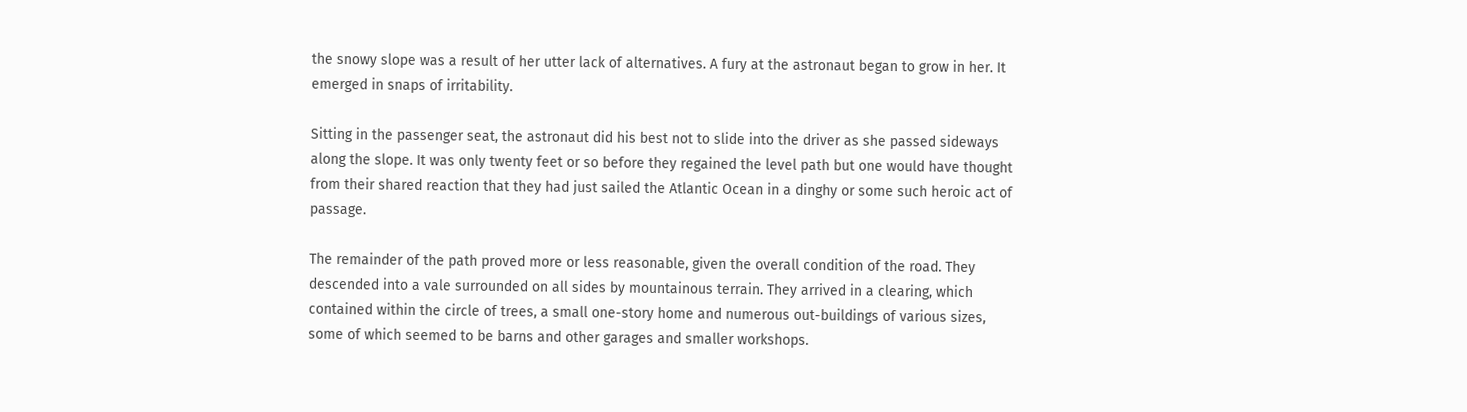the snowy slope was a result of her utter lack of alternatives. A fury at the astronaut began to grow in her. It emerged in snaps of irritability.

Sitting in the passenger seat, the astronaut did his best not to slide into the driver as she passed sideways along the slope. It was only twenty feet or so before they regained the level path but one would have thought from their shared reaction that they had just sailed the Atlantic Ocean in a dinghy or some such heroic act of passage.

The remainder of the path proved more or less reasonable, given the overall condition of the road. They descended into a vale surrounded on all sides by mountainous terrain. They arrived in a clearing, which contained within the circle of trees, a small one-story home and numerous out-buildings of various sizes, some of which seemed to be barns and other garages and smaller workshops.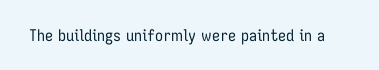The buildings uniformly were painted in a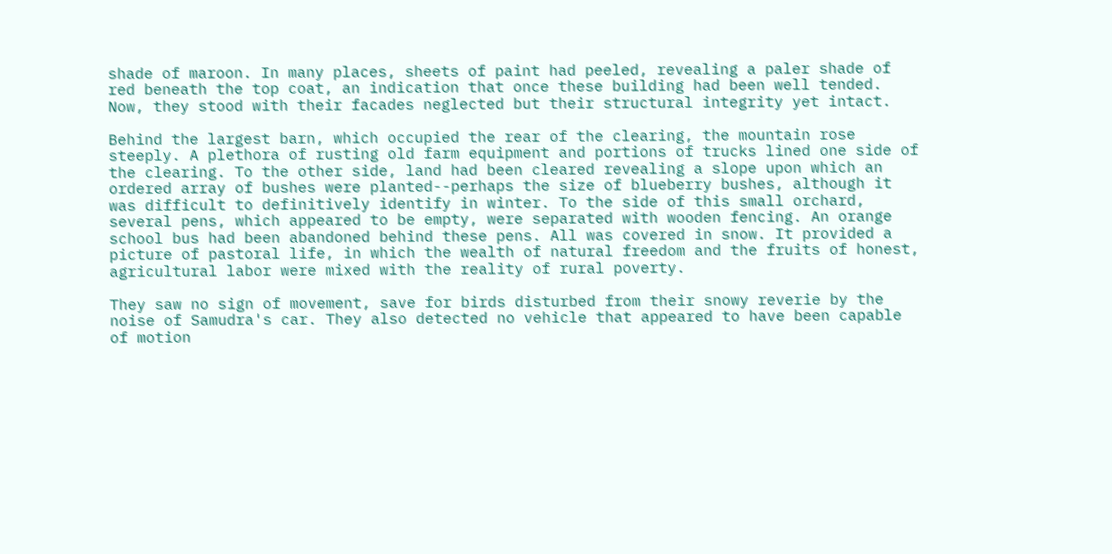shade of maroon. In many places, sheets of paint had peeled, revealing a paler shade of red beneath the top coat, an indication that once these building had been well tended. Now, they stood with their facades neglected but their structural integrity yet intact.

Behind the largest barn, which occupied the rear of the clearing, the mountain rose steeply. A plethora of rusting old farm equipment and portions of trucks lined one side of the clearing. To the other side, land had been cleared revealing a slope upon which an ordered array of bushes were planted--perhaps the size of blueberry bushes, although it was difficult to definitively identify in winter. To the side of this small orchard, several pens, which appeared to be empty, were separated with wooden fencing. An orange school bus had been abandoned behind these pens. All was covered in snow. It provided a picture of pastoral life, in which the wealth of natural freedom and the fruits of honest, agricultural labor were mixed with the reality of rural poverty.

They saw no sign of movement, save for birds disturbed from their snowy reverie by the noise of Samudra's car. They also detected no vehicle that appeared to have been capable of motion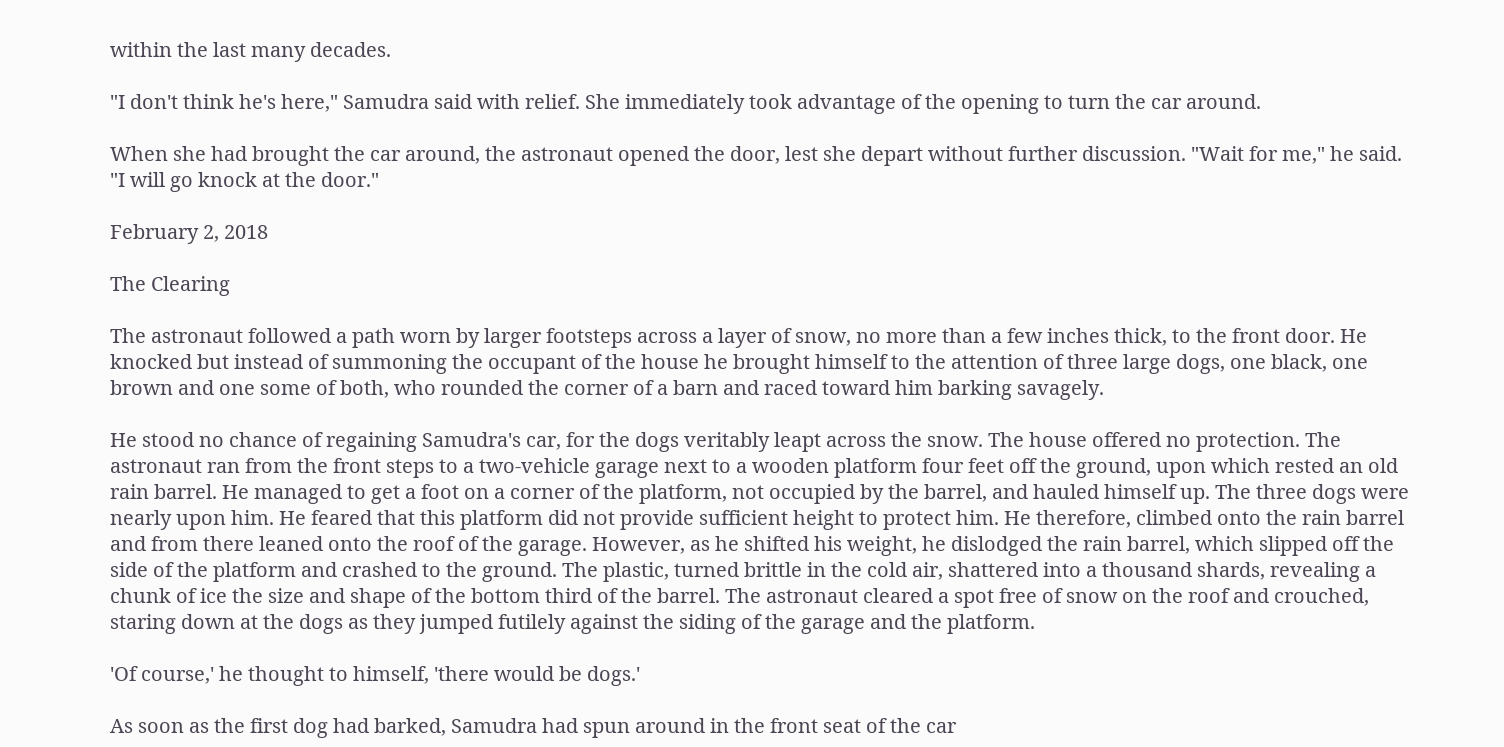within the last many decades.

"I don't think he's here," Samudra said with relief. She immediately took advantage of the opening to turn the car around.

When she had brought the car around, the astronaut opened the door, lest she depart without further discussion. "Wait for me," he said. "I will go knock at the door."

February 2, 2018

The Clearing

The astronaut followed a path worn by larger footsteps across a layer of snow, no more than a few inches thick, to the front door. He knocked but instead of summoning the occupant of the house he brought himself to the attention of three large dogs, one black, one brown and one some of both, who rounded the corner of a barn and raced toward him barking savagely.

He stood no chance of regaining Samudra's car, for the dogs veritably leapt across the snow. The house offered no protection. The astronaut ran from the front steps to a two-vehicle garage next to a wooden platform four feet off the ground, upon which rested an old rain barrel. He managed to get a foot on a corner of the platform, not occupied by the barrel, and hauled himself up. The three dogs were nearly upon him. He feared that this platform did not provide sufficient height to protect him. He therefore, climbed onto the rain barrel and from there leaned onto the roof of the garage. However, as he shifted his weight, he dislodged the rain barrel, which slipped off the side of the platform and crashed to the ground. The plastic, turned brittle in the cold air, shattered into a thousand shards, revealing a chunk of ice the size and shape of the bottom third of the barrel. The astronaut cleared a spot free of snow on the roof and crouched, staring down at the dogs as they jumped futilely against the siding of the garage and the platform.

'Of course,' he thought to himself, 'there would be dogs.'

As soon as the first dog had barked, Samudra had spun around in the front seat of the car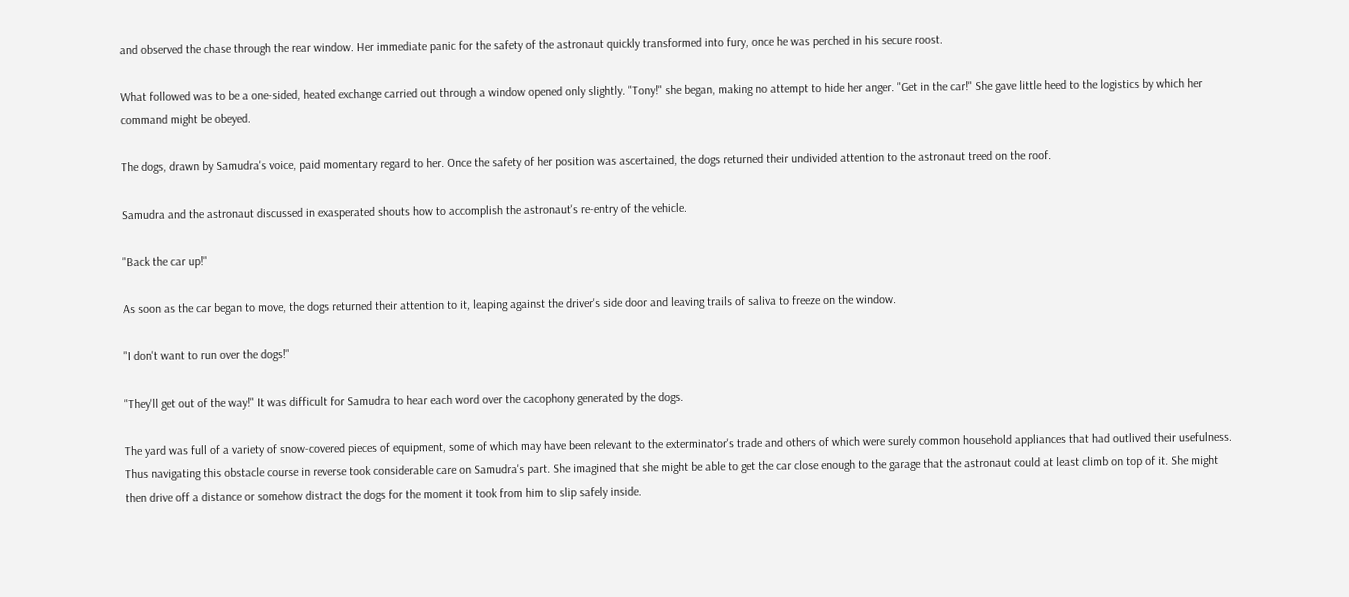and observed the chase through the rear window. Her immediate panic for the safety of the astronaut quickly transformed into fury, once he was perched in his secure roost.

What followed was to be a one-sided, heated exchange carried out through a window opened only slightly. "Tony!" she began, making no attempt to hide her anger. "Get in the car!" She gave little heed to the logistics by which her command might be obeyed.

The dogs, drawn by Samudra's voice, paid momentary regard to her. Once the safety of her position was ascertained, the dogs returned their undivided attention to the astronaut treed on the roof.

Samudra and the astronaut discussed in exasperated shouts how to accomplish the astronaut's re-entry of the vehicle.

"Back the car up!"

As soon as the car began to move, the dogs returned their attention to it, leaping against the driver's side door and leaving trails of saliva to freeze on the window.

"I don't want to run over the dogs!"

"They'll get out of the way!" It was difficult for Samudra to hear each word over the cacophony generated by the dogs.

The yard was full of a variety of snow-covered pieces of equipment, some of which may have been relevant to the exterminator's trade and others of which were surely common household appliances that had outlived their usefulness. Thus navigating this obstacle course in reverse took considerable care on Samudra's part. She imagined that she might be able to get the car close enough to the garage that the astronaut could at least climb on top of it. She might then drive off a distance or somehow distract the dogs for the moment it took from him to slip safely inside.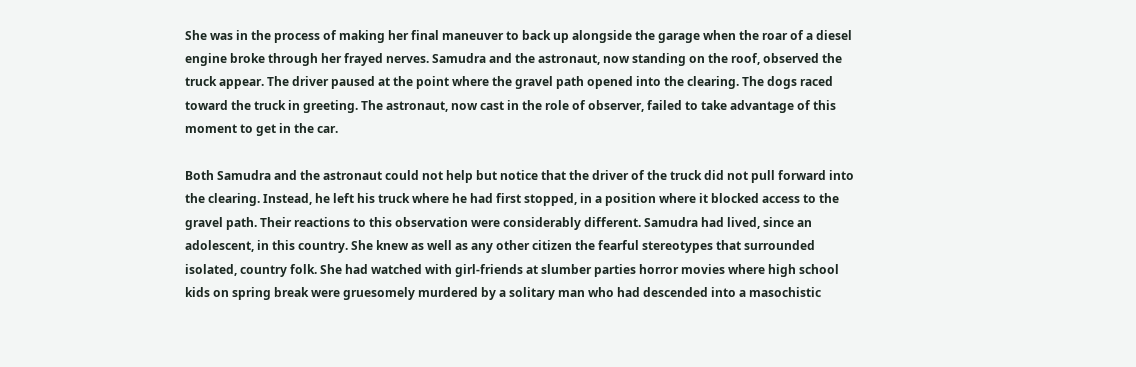She was in the process of making her final maneuver to back up alongside the garage when the roar of a diesel engine broke through her frayed nerves. Samudra and the astronaut, now standing on the roof, observed the truck appear. The driver paused at the point where the gravel path opened into the clearing. The dogs raced toward the truck in greeting. The astronaut, now cast in the role of observer, failed to take advantage of this moment to get in the car.

Both Samudra and the astronaut could not help but notice that the driver of the truck did not pull forward into the clearing. Instead, he left his truck where he had first stopped, in a position where it blocked access to the gravel path. Their reactions to this observation were considerably different. Samudra had lived, since an adolescent, in this country. She knew as well as any other citizen the fearful stereotypes that surrounded isolated, country folk. She had watched with girl-friends at slumber parties horror movies where high school kids on spring break were gruesomely murdered by a solitary man who had descended into a masochistic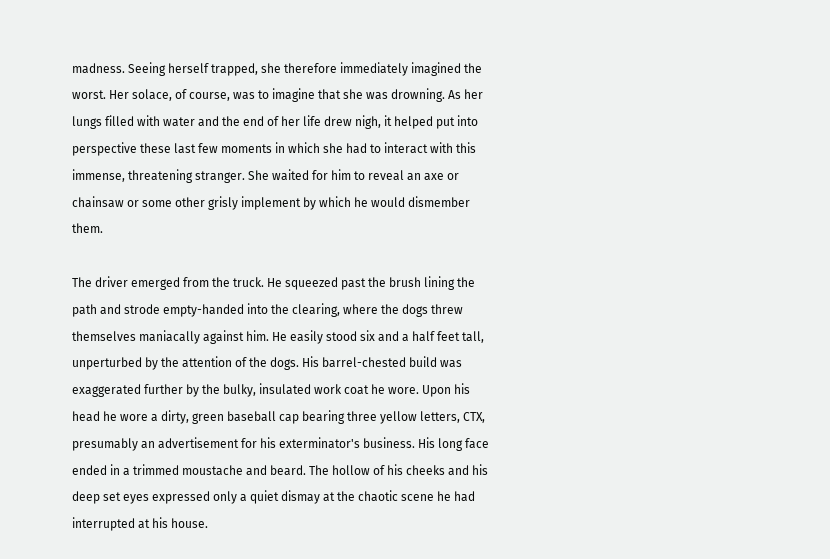madness. Seeing herself trapped, she therefore immediately imagined the worst. Her solace, of course, was to imagine that she was drowning. As her lungs filled with water and the end of her life drew nigh, it helped put into perspective these last few moments in which she had to interact with this immense, threatening stranger. She waited for him to reveal an axe or chainsaw or some other grisly implement by which he would dismember them.

The driver emerged from the truck. He squeezed past the brush lining the path and strode empty-handed into the clearing, where the dogs threw themselves maniacally against him. He easily stood six and a half feet tall, unperturbed by the attention of the dogs. His barrel-chested build was exaggerated further by the bulky, insulated work coat he wore. Upon his head he wore a dirty, green baseball cap bearing three yellow letters, CTX, presumably an advertisement for his exterminator's business. His long face ended in a trimmed moustache and beard. The hollow of his cheeks and his deep set eyes expressed only a quiet dismay at the chaotic scene he had interrupted at his house.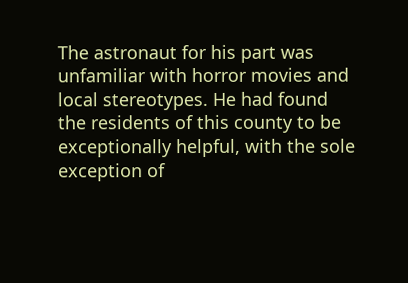The astronaut for his part was unfamiliar with horror movies and local stereotypes. He had found the residents of this county to be exceptionally helpful, with the sole exception of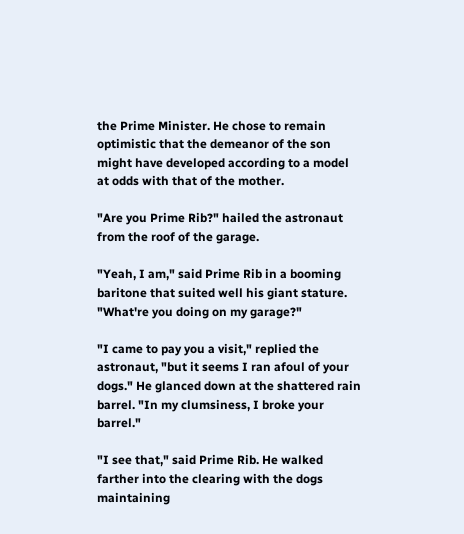the Prime Minister. He chose to remain optimistic that the demeanor of the son might have developed according to a model at odds with that of the mother.

"Are you Prime Rib?" hailed the astronaut from the roof of the garage.

"Yeah, I am," said Prime Rib in a booming baritone that suited well his giant stature. "What're you doing on my garage?"

"I came to pay you a visit," replied the astronaut, "but it seems I ran afoul of your dogs." He glanced down at the shattered rain barrel. "In my clumsiness, I broke your barrel."

"I see that," said Prime Rib. He walked farther into the clearing with the dogs maintaining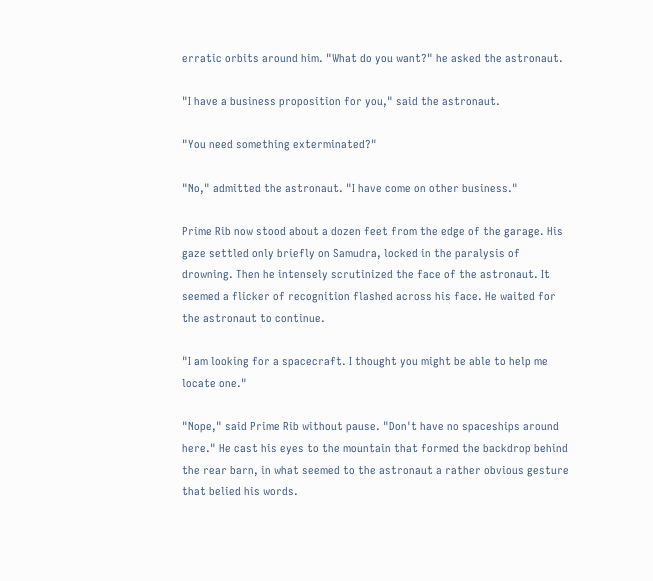erratic orbits around him. "What do you want?" he asked the astronaut.

"I have a business proposition for you," said the astronaut.

"You need something exterminated?"

"No," admitted the astronaut. "I have come on other business."

Prime Rib now stood about a dozen feet from the edge of the garage. His gaze settled only briefly on Samudra, locked in the paralysis of drowning. Then he intensely scrutinized the face of the astronaut. It seemed a flicker of recognition flashed across his face. He waited for the astronaut to continue.

"I am looking for a spacecraft. I thought you might be able to help me locate one."

"Nope," said Prime Rib without pause. "Don't have no spaceships around here." He cast his eyes to the mountain that formed the backdrop behind the rear barn, in what seemed to the astronaut a rather obvious gesture that belied his words.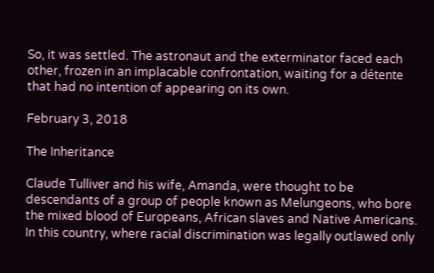So, it was settled. The astronaut and the exterminator faced each other, frozen in an implacable confrontation, waiting for a détente that had no intention of appearing on its own.

February 3, 2018

The Inheritance

Claude Tulliver and his wife, Amanda, were thought to be descendants of a group of people known as Melungeons, who bore the mixed blood of Europeans, African slaves and Native Americans. In this country, where racial discrimination was legally outlawed only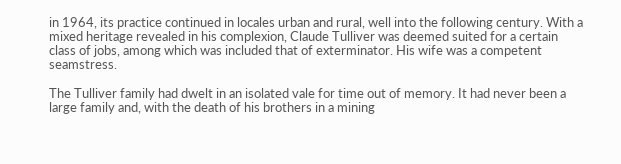in 1964, its practice continued in locales urban and rural, well into the following century. With a mixed heritage revealed in his complexion, Claude Tulliver was deemed suited for a certain class of jobs, among which was included that of exterminator. His wife was a competent seamstress.

The Tulliver family had dwelt in an isolated vale for time out of memory. It had never been a large family and, with the death of his brothers in a mining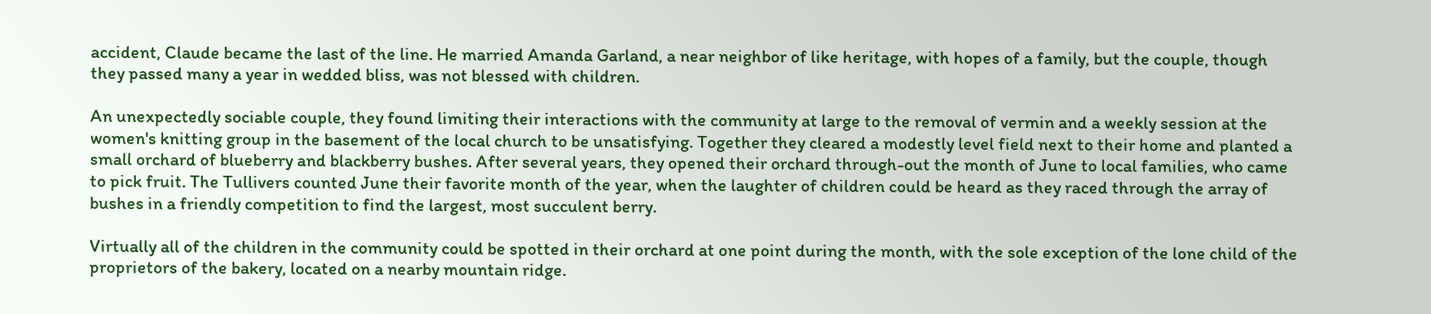accident, Claude became the last of the line. He married Amanda Garland, a near neighbor of like heritage, with hopes of a family, but the couple, though they passed many a year in wedded bliss, was not blessed with children.

An unexpectedly sociable couple, they found limiting their interactions with the community at large to the removal of vermin and a weekly session at the women's knitting group in the basement of the local church to be unsatisfying. Together they cleared a modestly level field next to their home and planted a small orchard of blueberry and blackberry bushes. After several years, they opened their orchard through-out the month of June to local families, who came to pick fruit. The Tullivers counted June their favorite month of the year, when the laughter of children could be heard as they raced through the array of bushes in a friendly competition to find the largest, most succulent berry.

Virtually all of the children in the community could be spotted in their orchard at one point during the month, with the sole exception of the lone child of the proprietors of the bakery, located on a nearby mountain ridge.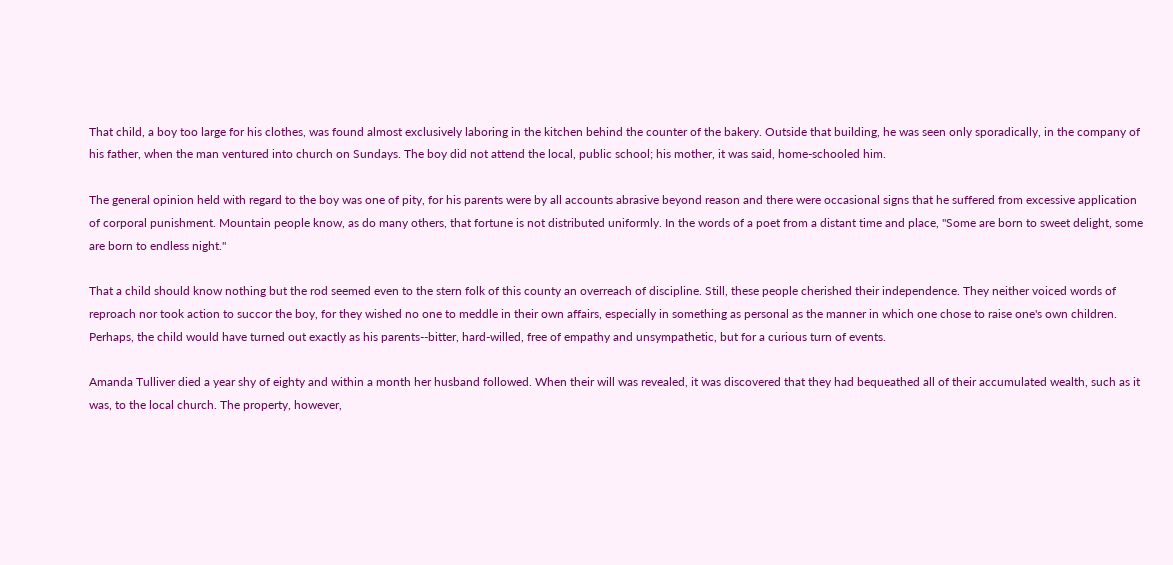That child, a boy too large for his clothes, was found almost exclusively laboring in the kitchen behind the counter of the bakery. Outside that building, he was seen only sporadically, in the company of his father, when the man ventured into church on Sundays. The boy did not attend the local, public school; his mother, it was said, home-schooled him.

The general opinion held with regard to the boy was one of pity, for his parents were by all accounts abrasive beyond reason and there were occasional signs that he suffered from excessive application of corporal punishment. Mountain people know, as do many others, that fortune is not distributed uniformly. In the words of a poet from a distant time and place, "Some are born to sweet delight, some are born to endless night."

That a child should know nothing but the rod seemed even to the stern folk of this county an overreach of discipline. Still, these people cherished their independence. They neither voiced words of reproach nor took action to succor the boy, for they wished no one to meddle in their own affairs, especially in something as personal as the manner in which one chose to raise one's own children. Perhaps, the child would have turned out exactly as his parents--bitter, hard-willed, free of empathy and unsympathetic, but for a curious turn of events.

Amanda Tulliver died a year shy of eighty and within a month her husband followed. When their will was revealed, it was discovered that they had bequeathed all of their accumulated wealth, such as it was, to the local church. The property, however,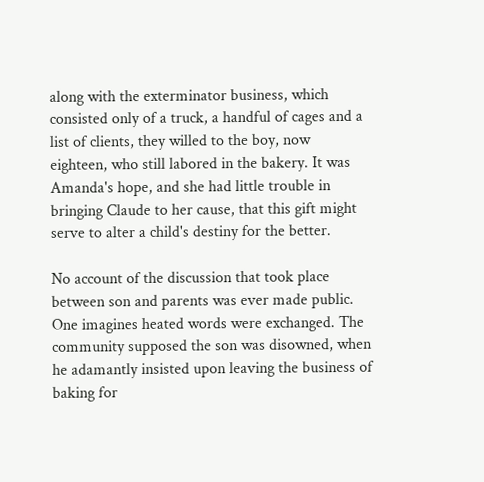along with the exterminator business, which consisted only of a truck, a handful of cages and a list of clients, they willed to the boy, now eighteen, who still labored in the bakery. It was Amanda's hope, and she had little trouble in bringing Claude to her cause, that this gift might serve to alter a child's destiny for the better.

No account of the discussion that took place between son and parents was ever made public. One imagines heated words were exchanged. The community supposed the son was disowned, when he adamantly insisted upon leaving the business of baking for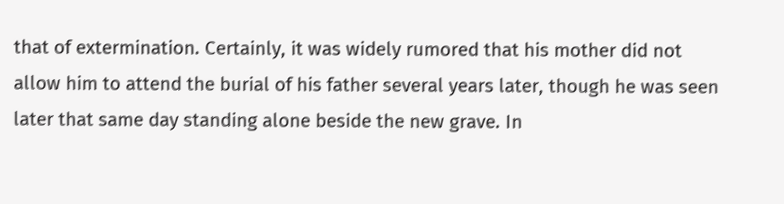that of extermination. Certainly, it was widely rumored that his mother did not allow him to attend the burial of his father several years later, though he was seen later that same day standing alone beside the new grave. In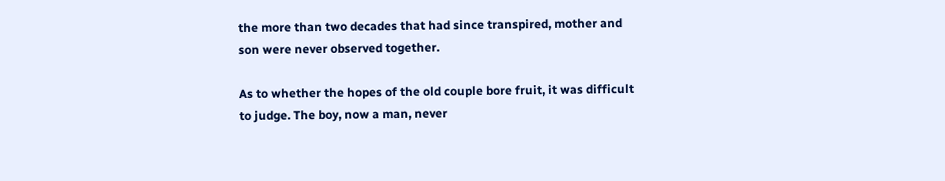the more than two decades that had since transpired, mother and son were never observed together.

As to whether the hopes of the old couple bore fruit, it was difficult to judge. The boy, now a man, never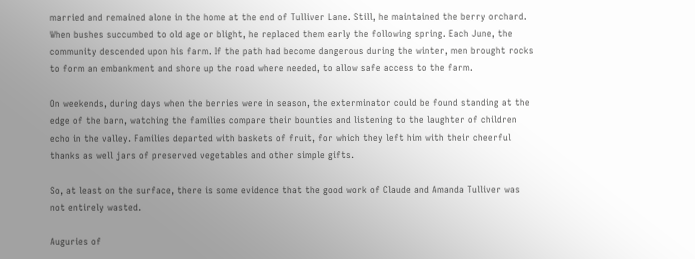married and remained alone in the home at the end of Tulliver Lane. Still, he maintained the berry orchard. When bushes succumbed to old age or blight, he replaced them early the following spring. Each June, the community descended upon his farm. If the path had become dangerous during the winter, men brought rocks to form an embankment and shore up the road where needed, to allow safe access to the farm.

On weekends, during days when the berries were in season, the exterminator could be found standing at the edge of the barn, watching the families compare their bounties and listening to the laughter of children echo in the valley. Families departed with baskets of fruit, for which they left him with their cheerful thanks as well jars of preserved vegetables and other simple gifts.

So, at least on the surface, there is some evidence that the good work of Claude and Amanda Tulliver was not entirely wasted.

Auguries of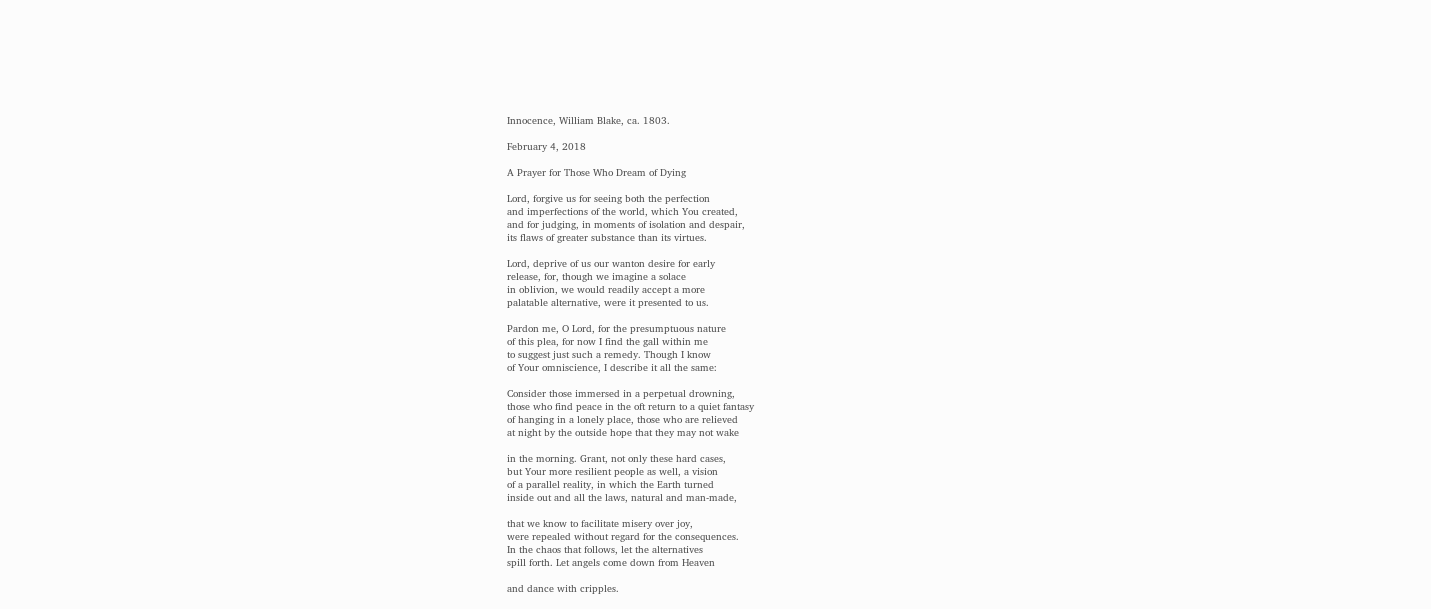Innocence, William Blake, ca. 1803.

February 4, 2018

A Prayer for Those Who Dream of Dying

Lord, forgive us for seeing both the perfection
and imperfections of the world, which You created,
and for judging, in moments of isolation and despair,
its flaws of greater substance than its virtues.

Lord, deprive of us our wanton desire for early
release, for, though we imagine a solace
in oblivion, we would readily accept a more
palatable alternative, were it presented to us.

Pardon me, O Lord, for the presumptuous nature
of this plea, for now I find the gall within me
to suggest just such a remedy. Though I know
of Your omniscience, I describe it all the same:

Consider those immersed in a perpetual drowning,
those who find peace in the oft return to a quiet fantasy
of hanging in a lonely place, those who are relieved
at night by the outside hope that they may not wake

in the morning. Grant, not only these hard cases,
but Your more resilient people as well, a vision
of a parallel reality, in which the Earth turned
inside out and all the laws, natural and man-made,

that we know to facilitate misery over joy,
were repealed without regard for the consequences.
In the chaos that follows, let the alternatives
spill forth. Let angels come down from Heaven

and dance with cripples.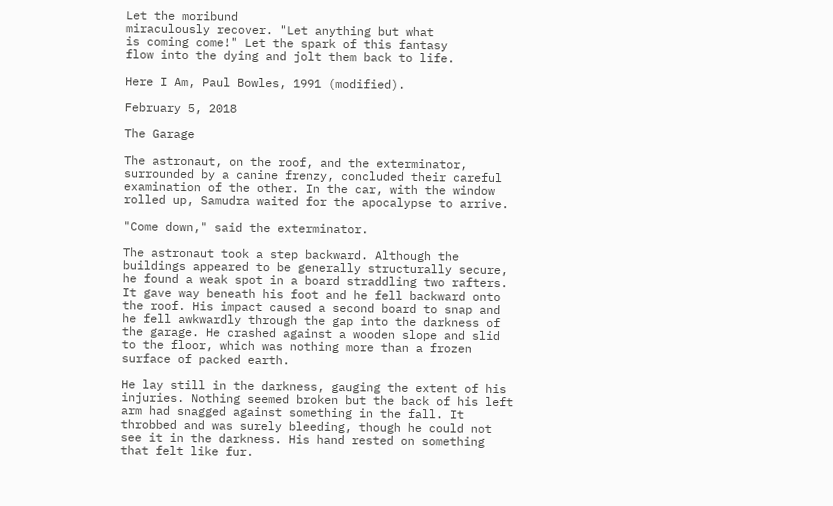Let the moribund
miraculously recover. "Let anything but what
is coming come!" Let the spark of this fantasy
flow into the dying and jolt them back to life.

Here I Am, Paul Bowles, 1991 (modified).

February 5, 2018

The Garage

The astronaut, on the roof, and the exterminator, surrounded by a canine frenzy, concluded their careful examination of the other. In the car, with the window rolled up, Samudra waited for the apocalypse to arrive.

"Come down," said the exterminator.

The astronaut took a step backward. Although the buildings appeared to be generally structurally secure, he found a weak spot in a board straddling two rafters. It gave way beneath his foot and he fell backward onto the roof. His impact caused a second board to snap and he fell awkwardly through the gap into the darkness of the garage. He crashed against a wooden slope and slid to the floor, which was nothing more than a frozen surface of packed earth.

He lay still in the darkness, gauging the extent of his injuries. Nothing seemed broken but the back of his left arm had snagged against something in the fall. It throbbed and was surely bleeding, though he could not see it in the darkness. His hand rested on something that felt like fur.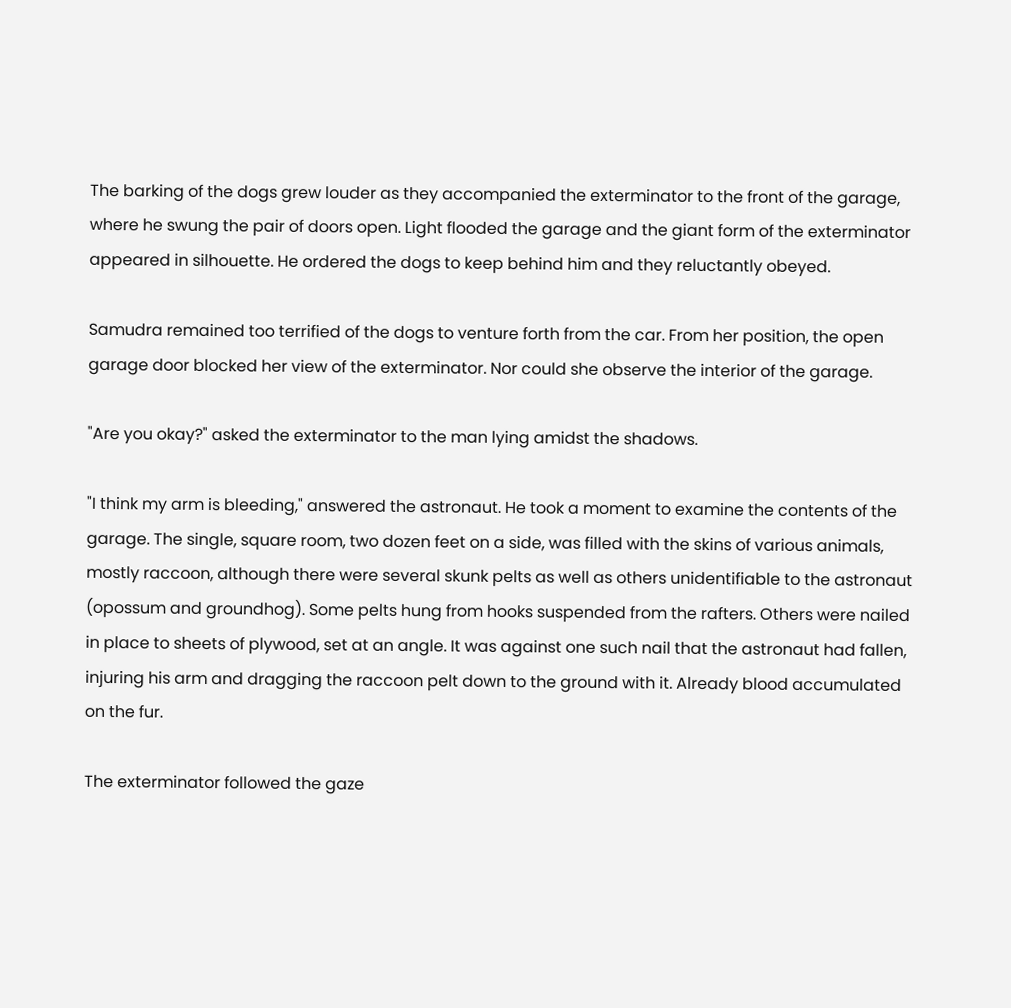The barking of the dogs grew louder as they accompanied the exterminator to the front of the garage, where he swung the pair of doors open. Light flooded the garage and the giant form of the exterminator appeared in silhouette. He ordered the dogs to keep behind him and they reluctantly obeyed.

Samudra remained too terrified of the dogs to venture forth from the car. From her position, the open garage door blocked her view of the exterminator. Nor could she observe the interior of the garage.

"Are you okay?" asked the exterminator to the man lying amidst the shadows.

"I think my arm is bleeding," answered the astronaut. He took a moment to examine the contents of the garage. The single, square room, two dozen feet on a side, was filled with the skins of various animals, mostly raccoon, although there were several skunk pelts as well as others unidentifiable to the astronaut (opossum and groundhog). Some pelts hung from hooks suspended from the rafters. Others were nailed in place to sheets of plywood, set at an angle. It was against one such nail that the astronaut had fallen, injuring his arm and dragging the raccoon pelt down to the ground with it. Already blood accumulated on the fur.

The exterminator followed the gaze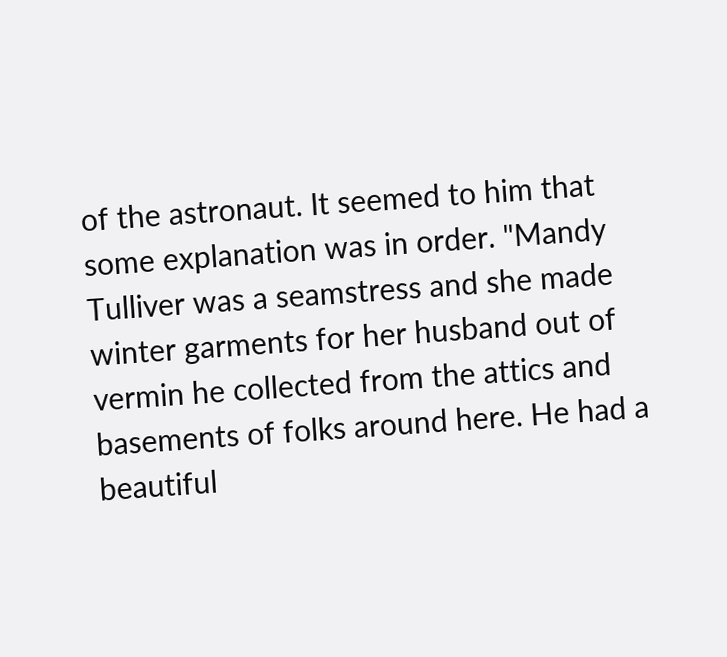of the astronaut. It seemed to him that some explanation was in order. "Mandy Tulliver was a seamstress and she made winter garments for her husband out of vermin he collected from the attics and basements of folks around here. He had a beautiful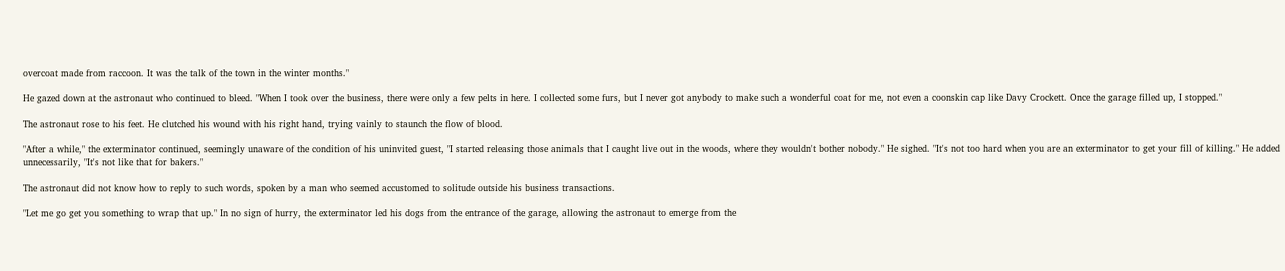overcoat made from raccoon. It was the talk of the town in the winter months."

He gazed down at the astronaut who continued to bleed. "When I took over the business, there were only a few pelts in here. I collected some furs, but I never got anybody to make such a wonderful coat for me, not even a coonskin cap like Davy Crockett. Once the garage filled up, I stopped."

The astronaut rose to his feet. He clutched his wound with his right hand, trying vainly to staunch the flow of blood.

"After a while," the exterminator continued, seemingly unaware of the condition of his uninvited guest, "I started releasing those animals that I caught live out in the woods, where they wouldn't bother nobody." He sighed. "It's not too hard when you are an exterminator to get your fill of killing." He added unnecessarily, "It's not like that for bakers."

The astronaut did not know how to reply to such words, spoken by a man who seemed accustomed to solitude outside his business transactions.

"Let me go get you something to wrap that up." In no sign of hurry, the exterminator led his dogs from the entrance of the garage, allowing the astronaut to emerge from the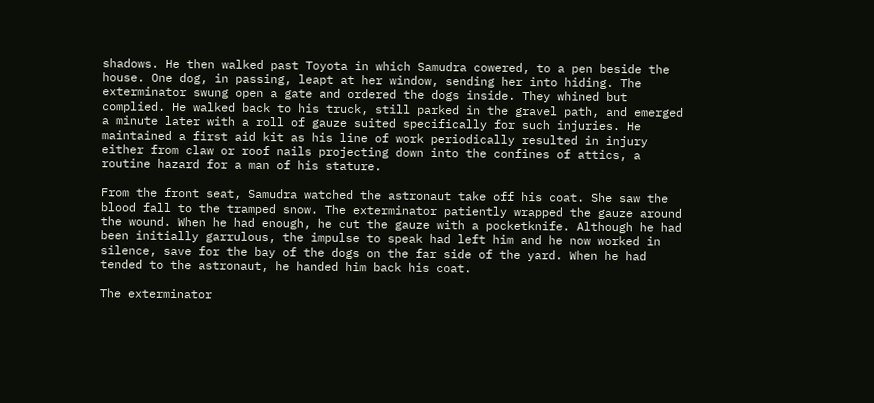shadows. He then walked past Toyota in which Samudra cowered, to a pen beside the house. One dog, in passing, leapt at her window, sending her into hiding. The exterminator swung open a gate and ordered the dogs inside. They whined but complied. He walked back to his truck, still parked in the gravel path, and emerged a minute later with a roll of gauze suited specifically for such injuries. He maintained a first aid kit as his line of work periodically resulted in injury either from claw or roof nails projecting down into the confines of attics, a routine hazard for a man of his stature.

From the front seat, Samudra watched the astronaut take off his coat. She saw the blood fall to the tramped snow. The exterminator patiently wrapped the gauze around the wound. When he had enough, he cut the gauze with a pocketknife. Although he had been initially garrulous, the impulse to speak had left him and he now worked in silence, save for the bay of the dogs on the far side of the yard. When he had tended to the astronaut, he handed him back his coat.

The exterminator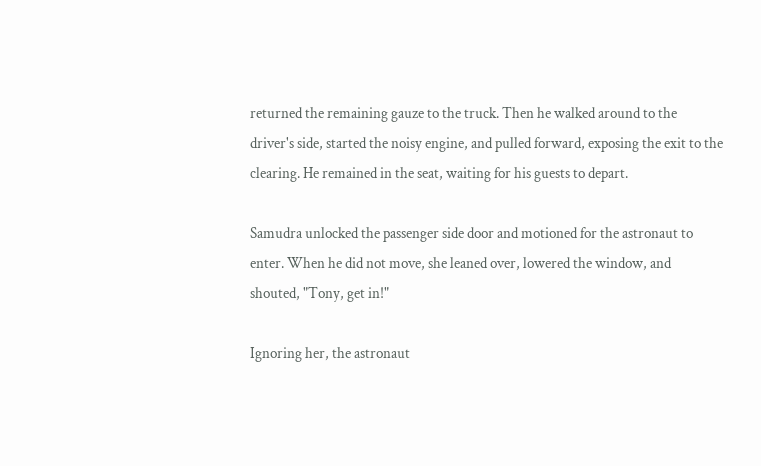returned the remaining gauze to the truck. Then he walked around to the driver's side, started the noisy engine, and pulled forward, exposing the exit to the clearing. He remained in the seat, waiting for his guests to depart.

Samudra unlocked the passenger side door and motioned for the astronaut to enter. When he did not move, she leaned over, lowered the window, and shouted, "Tony, get in!"

Ignoring her, the astronaut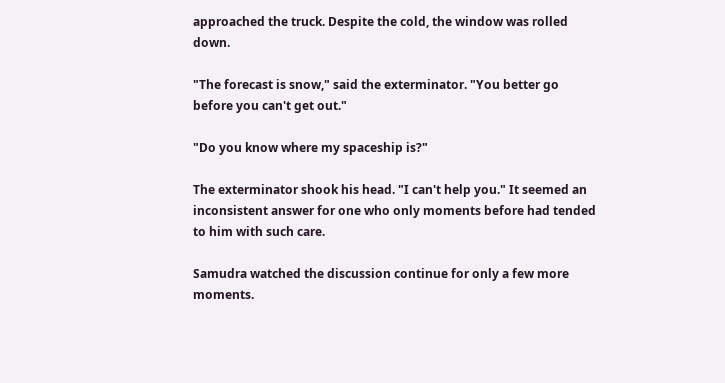approached the truck. Despite the cold, the window was rolled down.

"The forecast is snow," said the exterminator. "You better go before you can't get out."

"Do you know where my spaceship is?"

The exterminator shook his head. "I can't help you." It seemed an inconsistent answer for one who only moments before had tended to him with such care.

Samudra watched the discussion continue for only a few more moments.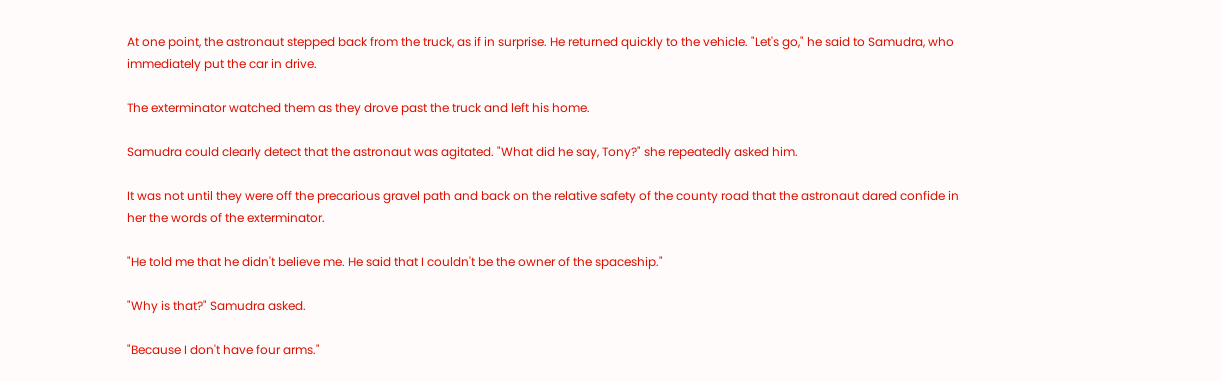At one point, the astronaut stepped back from the truck, as if in surprise. He returned quickly to the vehicle. "Let's go," he said to Samudra, who immediately put the car in drive.

The exterminator watched them as they drove past the truck and left his home.

Samudra could clearly detect that the astronaut was agitated. "What did he say, Tony?" she repeatedly asked him.

It was not until they were off the precarious gravel path and back on the relative safety of the county road that the astronaut dared confide in her the words of the exterminator.

"He told me that he didn't believe me. He said that I couldn't be the owner of the spaceship."

"Why is that?" Samudra asked.

"Because I don't have four arms."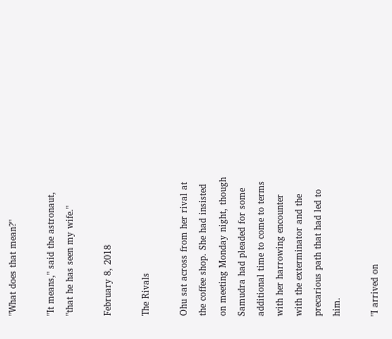"What does that mean?"

"It means," said the astronaut, "that he has seen my wife."

February 8, 2018

The Rivals

Ohu sat across from her rival at the coffee shop. She had insisted on meeting Monday night, though Samudra had pleaded for some additional time to come to terms with her harrowing encounter with the exterminator and the precarious path that had led to him.

"I arrived on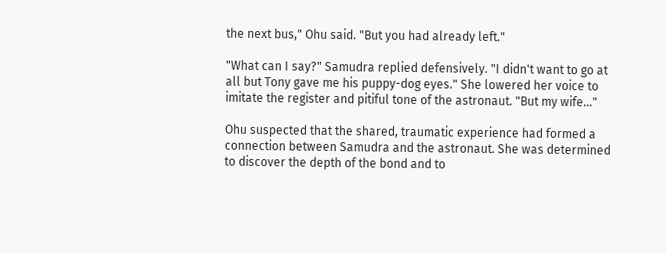the next bus," Ohu said. "But you had already left."

"What can I say?" Samudra replied defensively. "I didn't want to go at all but Tony gave me his puppy-dog eyes." She lowered her voice to imitate the register and pitiful tone of the astronaut. "But my wife..."

Ohu suspected that the shared, traumatic experience had formed a connection between Samudra and the astronaut. She was determined to discover the depth of the bond and to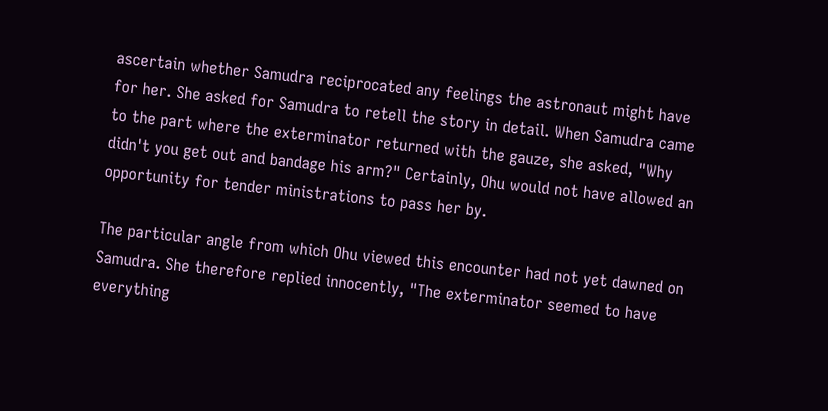ascertain whether Samudra reciprocated any feelings the astronaut might have for her. She asked for Samudra to retell the story in detail. When Samudra came to the part where the exterminator returned with the gauze, she asked, "Why didn't you get out and bandage his arm?" Certainly, Ohu would not have allowed an opportunity for tender ministrations to pass her by.

The particular angle from which Ohu viewed this encounter had not yet dawned on Samudra. She therefore replied innocently, "The exterminator seemed to have everything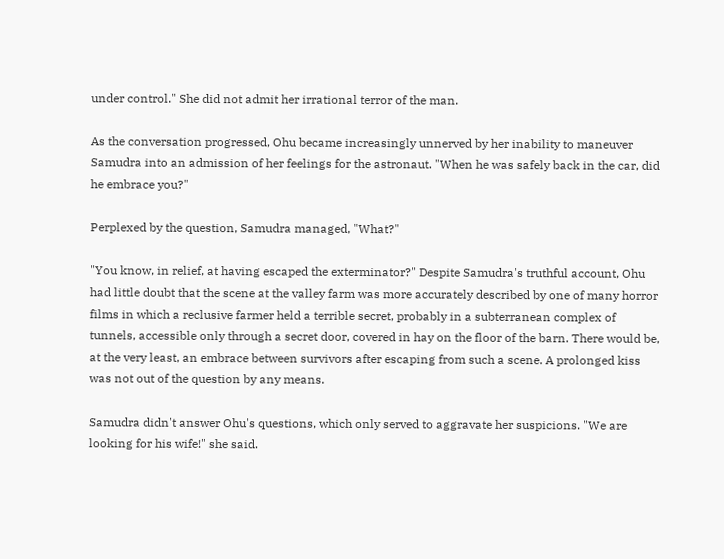under control." She did not admit her irrational terror of the man.

As the conversation progressed, Ohu became increasingly unnerved by her inability to maneuver Samudra into an admission of her feelings for the astronaut. "When he was safely back in the car, did he embrace you?"

Perplexed by the question, Samudra managed, "What?"

"You know, in relief, at having escaped the exterminator?" Despite Samudra's truthful account, Ohu had little doubt that the scene at the valley farm was more accurately described by one of many horror films in which a reclusive farmer held a terrible secret, probably in a subterranean complex of tunnels, accessible only through a secret door, covered in hay on the floor of the barn. There would be, at the very least, an embrace between survivors after escaping from such a scene. A prolonged kiss was not out of the question by any means.

Samudra didn't answer Ohu's questions, which only served to aggravate her suspicions. "We are looking for his wife!" she said.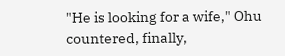"He is looking for a wife," Ohu countered, finally,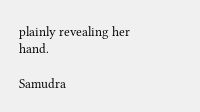plainly revealing her hand.

Samudra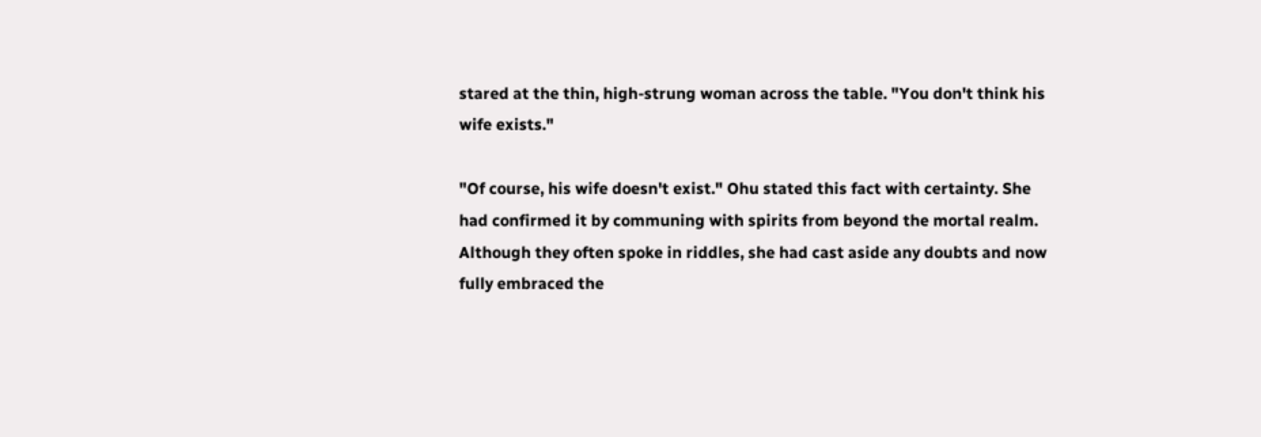stared at the thin, high-strung woman across the table. "You don't think his wife exists."

"Of course, his wife doesn't exist." Ohu stated this fact with certainty. She had confirmed it by communing with spirits from beyond the mortal realm. Although they often spoke in riddles, she had cast aside any doubts and now fully embraced the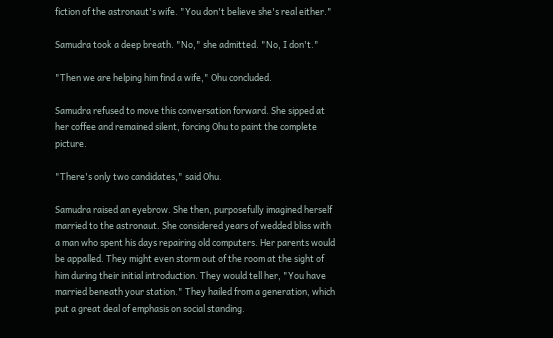fiction of the astronaut's wife. "You don't believe she's real either."

Samudra took a deep breath. "No," she admitted. "No, I don't."

"Then we are helping him find a wife," Ohu concluded.

Samudra refused to move this conversation forward. She sipped at her coffee and remained silent, forcing Ohu to paint the complete picture.

"There's only two candidates," said Ohu.

Samudra raised an eyebrow. She then, purposefully imagined herself married to the astronaut. She considered years of wedded bliss with a man who spent his days repairing old computers. Her parents would be appalled. They might even storm out of the room at the sight of him during their initial introduction. They would tell her, "You have married beneath your station." They hailed from a generation, which put a great deal of emphasis on social standing.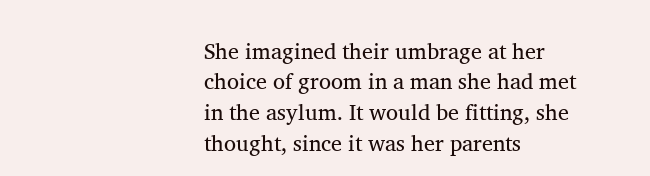She imagined their umbrage at her choice of groom in a man she had met in the asylum. It would be fitting, she thought, since it was her parents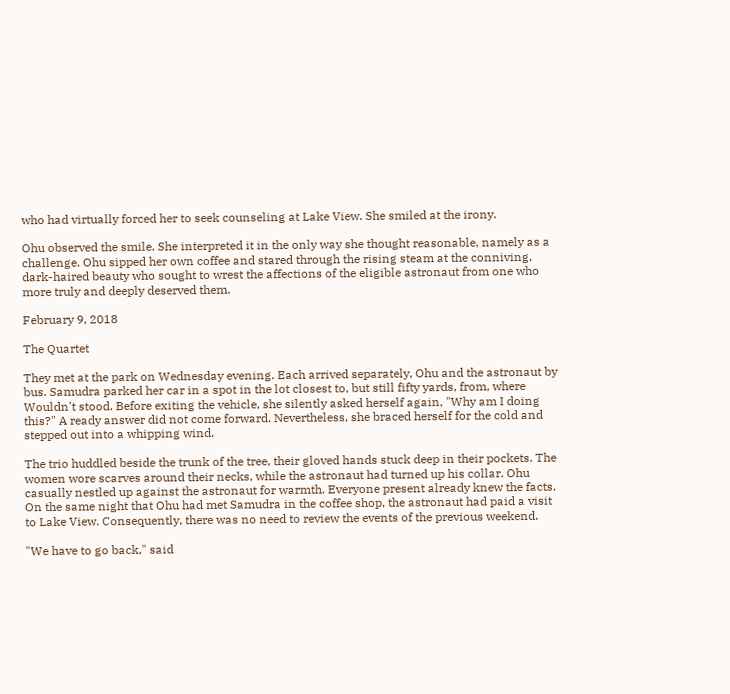who had virtually forced her to seek counseling at Lake View. She smiled at the irony.

Ohu observed the smile. She interpreted it in the only way she thought reasonable, namely as a challenge. Ohu sipped her own coffee and stared through the rising steam at the conniving, dark-haired beauty who sought to wrest the affections of the eligible astronaut from one who more truly and deeply deserved them.

February 9, 2018

The Quartet

They met at the park on Wednesday evening. Each arrived separately, Ohu and the astronaut by bus. Samudra parked her car in a spot in the lot closest to, but still fifty yards, from, where Wouldn't stood. Before exiting the vehicle, she silently asked herself again, "Why am I doing this?" A ready answer did not come forward. Nevertheless, she braced herself for the cold and stepped out into a whipping wind.

The trio huddled beside the trunk of the tree, their gloved hands stuck deep in their pockets. The women wore scarves around their necks, while the astronaut had turned up his collar. Ohu casually nestled up against the astronaut for warmth. Everyone present already knew the facts. On the same night that Ohu had met Samudra in the coffee shop, the astronaut had paid a visit to Lake View. Consequently, there was no need to review the events of the previous weekend.

"We have to go back," said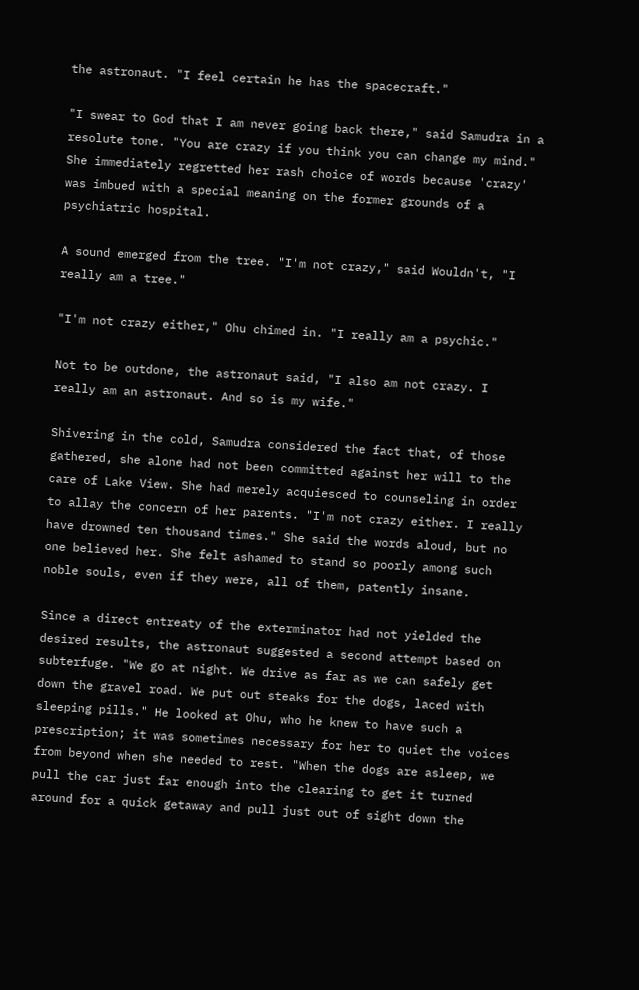the astronaut. "I feel certain he has the spacecraft."

"I swear to God that I am never going back there," said Samudra in a resolute tone. "You are crazy if you think you can change my mind." She immediately regretted her rash choice of words because 'crazy' was imbued with a special meaning on the former grounds of a psychiatric hospital.

A sound emerged from the tree. "I'm not crazy," said Wouldn't, "I really am a tree."

"I'm not crazy either," Ohu chimed in. "I really am a psychic."

Not to be outdone, the astronaut said, "I also am not crazy. I really am an astronaut. And so is my wife."

Shivering in the cold, Samudra considered the fact that, of those gathered, she alone had not been committed against her will to the care of Lake View. She had merely acquiesced to counseling in order to allay the concern of her parents. "I'm not crazy either. I really have drowned ten thousand times." She said the words aloud, but no one believed her. She felt ashamed to stand so poorly among such noble souls, even if they were, all of them, patently insane.

Since a direct entreaty of the exterminator had not yielded the desired results, the astronaut suggested a second attempt based on subterfuge. "We go at night. We drive as far as we can safely get down the gravel road. We put out steaks for the dogs, laced with sleeping pills." He looked at Ohu, who he knew to have such a prescription; it was sometimes necessary for her to quiet the voices from beyond when she needed to rest. "When the dogs are asleep, we pull the car just far enough into the clearing to get it turned around for a quick getaway and pull just out of sight down the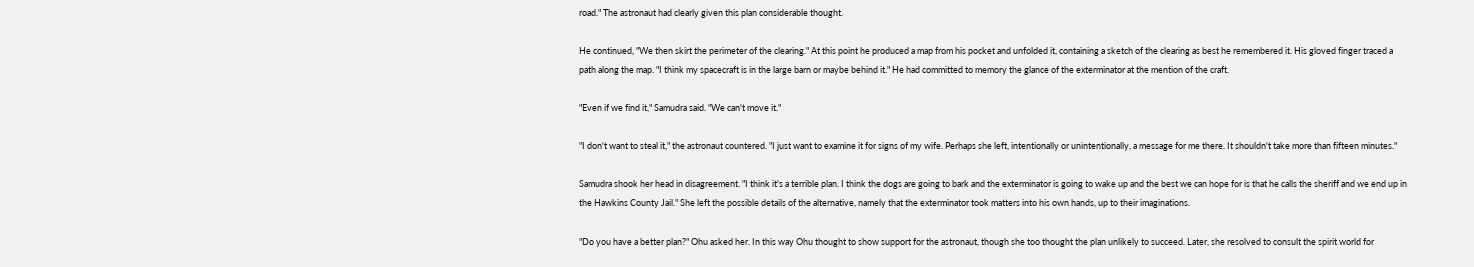road." The astronaut had clearly given this plan considerable thought.

He continued, "We then skirt the perimeter of the clearing." At this point he produced a map from his pocket and unfolded it, containing a sketch of the clearing as best he remembered it. His gloved finger traced a path along the map. "I think my spacecraft is in the large barn or maybe behind it." He had committed to memory the glance of the exterminator at the mention of the craft.

"Even if we find it," Samudra said. "We can't move it."

"I don't want to steal it," the astronaut countered. "I just want to examine it for signs of my wife. Perhaps she left, intentionally or unintentionally, a message for me there. It shouldn't take more than fifteen minutes."

Samudra shook her head in disagreement. "I think it's a terrible plan. I think the dogs are going to bark and the exterminator is going to wake up and the best we can hope for is that he calls the sheriff and we end up in the Hawkins County Jail." She left the possible details of the alternative, namely that the exterminator took matters into his own hands, up to their imaginations.

"Do you have a better plan?" Ohu asked her. In this way Ohu thought to show support for the astronaut, though she too thought the plan unlikely to succeed. Later, she resolved to consult the spirit world for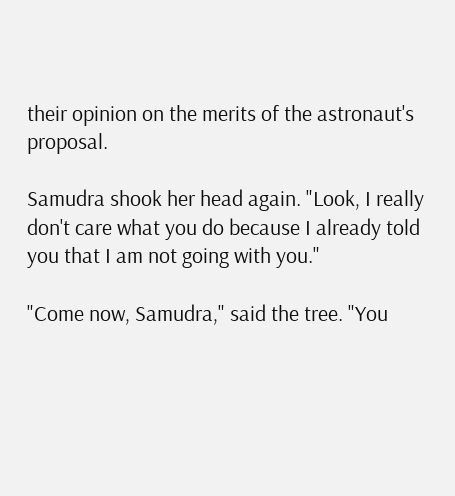their opinion on the merits of the astronaut's proposal.

Samudra shook her head again. "Look, I really don't care what you do because I already told you that I am not going with you."

"Come now, Samudra," said the tree. "You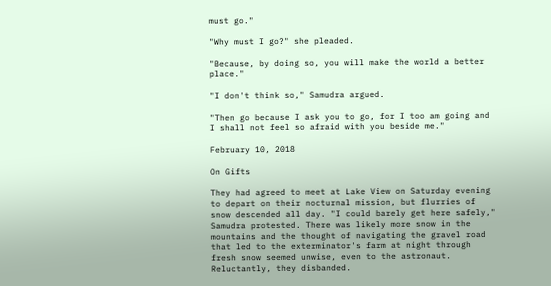must go."

"Why must I go?" she pleaded.

"Because, by doing so, you will make the world a better place."

"I don't think so," Samudra argued.

"Then go because I ask you to go, for I too am going and I shall not feel so afraid with you beside me."

February 10, 2018

On Gifts

They had agreed to meet at Lake View on Saturday evening to depart on their nocturnal mission, but flurries of snow descended all day. "I could barely get here safely," Samudra protested. There was likely more snow in the mountains and the thought of navigating the gravel road that led to the exterminator's farm at night through fresh snow seemed unwise, even to the astronaut. Reluctantly, they disbanded.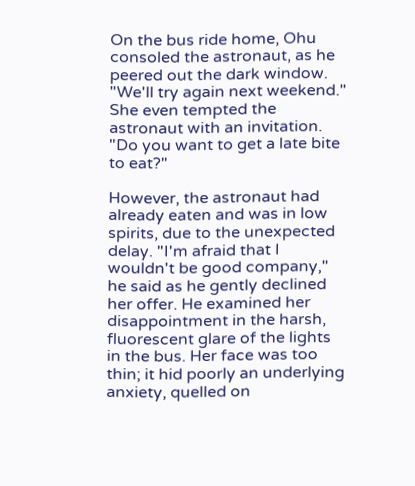On the bus ride home, Ohu consoled the astronaut, as he peered out the dark window. "We'll try again next weekend." She even tempted the astronaut with an invitation. "Do you want to get a late bite to eat?"

However, the astronaut had already eaten and was in low spirits, due to the unexpected delay. "I'm afraid that I wouldn't be good company," he said as he gently declined her offer. He examined her disappointment in the harsh, fluorescent glare of the lights in the bus. Her face was too thin; it hid poorly an underlying anxiety, quelled on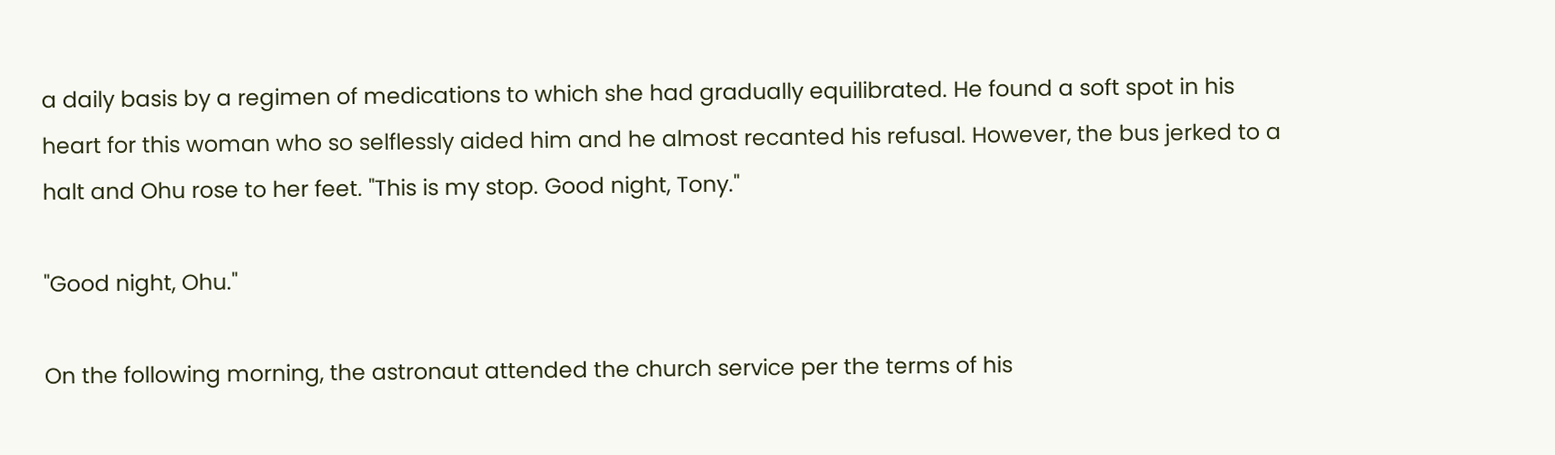a daily basis by a regimen of medications to which she had gradually equilibrated. He found a soft spot in his heart for this woman who so selflessly aided him and he almost recanted his refusal. However, the bus jerked to a halt and Ohu rose to her feet. "This is my stop. Good night, Tony."

"Good night, Ohu."

On the following morning, the astronaut attended the church service per the terms of his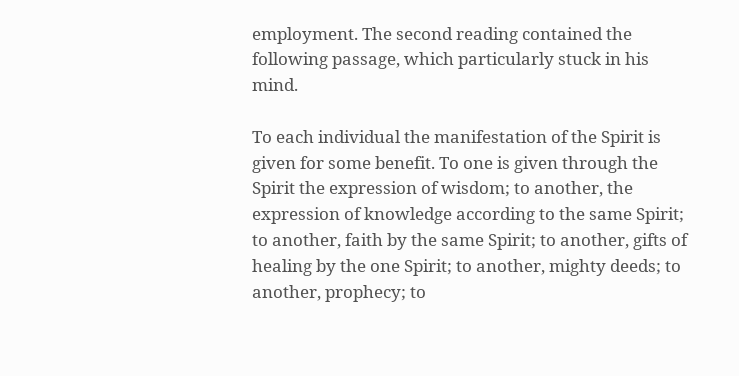employment. The second reading contained the following passage, which particularly stuck in his mind.

To each individual the manifestation of the Spirit is given for some benefit. To one is given through the Spirit the expression of wisdom; to another, the expression of knowledge according to the same Spirit; to another, faith by the same Spirit; to another, gifts of healing by the one Spirit; to another, mighty deeds; to another, prophecy; to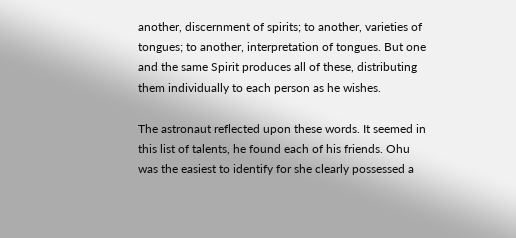another, discernment of spirits; to another, varieties of tongues; to another, interpretation of tongues. But one and the same Spirit produces all of these, distributing them individually to each person as he wishes.

The astronaut reflected upon these words. It seemed in this list of talents, he found each of his friends. Ohu was the easiest to identify for she clearly possessed a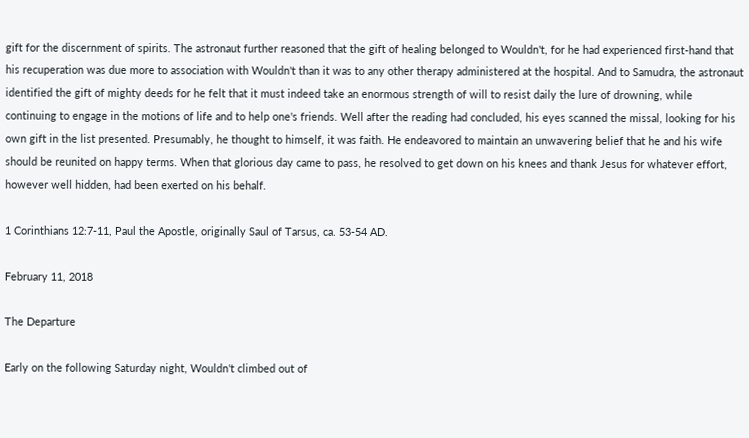gift for the discernment of spirits. The astronaut further reasoned that the gift of healing belonged to Wouldn't, for he had experienced first-hand that his recuperation was due more to association with Wouldn't than it was to any other therapy administered at the hospital. And to Samudra, the astronaut identified the gift of mighty deeds for he felt that it must indeed take an enormous strength of will to resist daily the lure of drowning, while continuing to engage in the motions of life and to help one's friends. Well after the reading had concluded, his eyes scanned the missal, looking for his own gift in the list presented. Presumably, he thought to himself, it was faith. He endeavored to maintain an unwavering belief that he and his wife should be reunited on happy terms. When that glorious day came to pass, he resolved to get down on his knees and thank Jesus for whatever effort, however well hidden, had been exerted on his behalf.

1 Corinthians 12:7-11, Paul the Apostle, originally Saul of Tarsus, ca. 53-54 AD.

February 11, 2018

The Departure

Early on the following Saturday night, Wouldn't climbed out of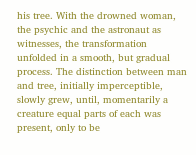his tree. With the drowned woman, the psychic and the astronaut as witnesses, the transformation unfolded in a smooth, but gradual process. The distinction between man and tree, initially imperceptible, slowly grew, until, momentarily a creature equal parts of each was present, only to be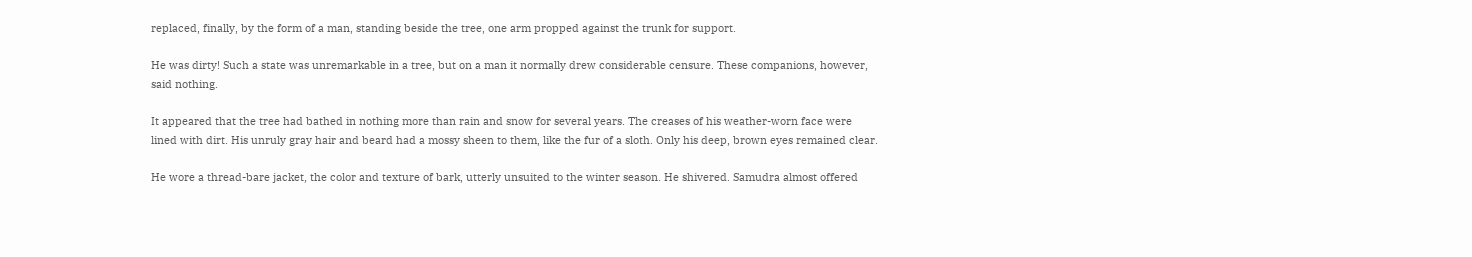replaced, finally, by the form of a man, standing beside the tree, one arm propped against the trunk for support.

He was dirty! Such a state was unremarkable in a tree, but on a man it normally drew considerable censure. These companions, however, said nothing.

It appeared that the tree had bathed in nothing more than rain and snow for several years. The creases of his weather-worn face were lined with dirt. His unruly gray hair and beard had a mossy sheen to them, like the fur of a sloth. Only his deep, brown eyes remained clear.

He wore a thread-bare jacket, the color and texture of bark, utterly unsuited to the winter season. He shivered. Samudra almost offered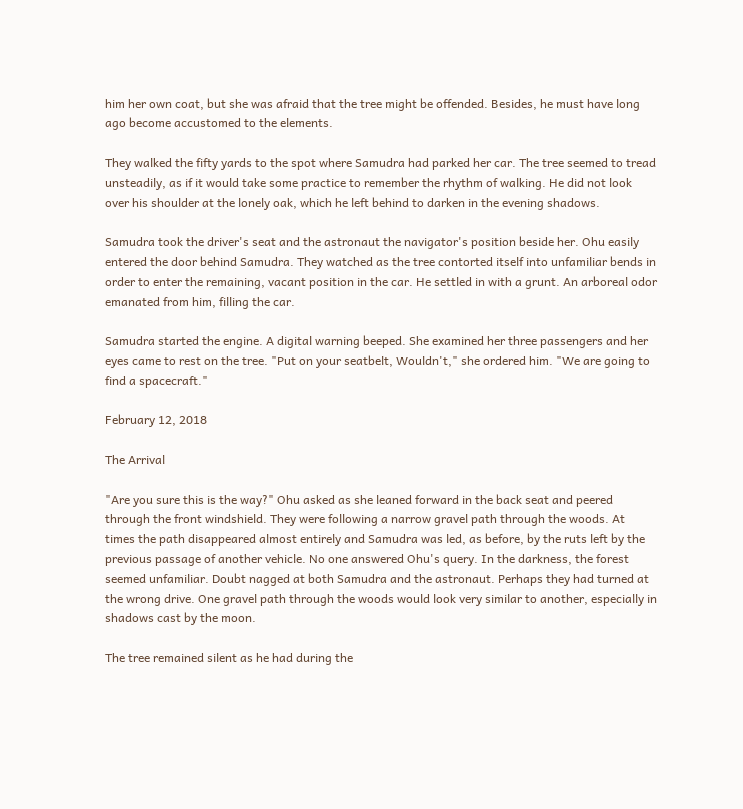him her own coat, but she was afraid that the tree might be offended. Besides, he must have long ago become accustomed to the elements.

They walked the fifty yards to the spot where Samudra had parked her car. The tree seemed to tread unsteadily, as if it would take some practice to remember the rhythm of walking. He did not look over his shoulder at the lonely oak, which he left behind to darken in the evening shadows.

Samudra took the driver's seat and the astronaut the navigator's position beside her. Ohu easily entered the door behind Samudra. They watched as the tree contorted itself into unfamiliar bends in order to enter the remaining, vacant position in the car. He settled in with a grunt. An arboreal odor emanated from him, filling the car.

Samudra started the engine. A digital warning beeped. She examined her three passengers and her eyes came to rest on the tree. "Put on your seatbelt, Wouldn't," she ordered him. "We are going to find a spacecraft."

February 12, 2018

The Arrival

"Are you sure this is the way?" Ohu asked as she leaned forward in the back seat and peered through the front windshield. They were following a narrow gravel path through the woods. At times the path disappeared almost entirely and Samudra was led, as before, by the ruts left by the previous passage of another vehicle. No one answered Ohu's query. In the darkness, the forest seemed unfamiliar. Doubt nagged at both Samudra and the astronaut. Perhaps they had turned at the wrong drive. One gravel path through the woods would look very similar to another, especially in shadows cast by the moon.

The tree remained silent as he had during the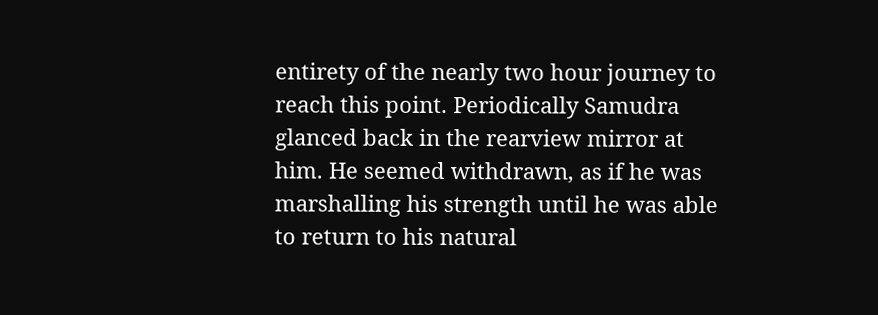entirety of the nearly two hour journey to reach this point. Periodically Samudra glanced back in the rearview mirror at him. He seemed withdrawn, as if he was marshalling his strength until he was able to return to his natural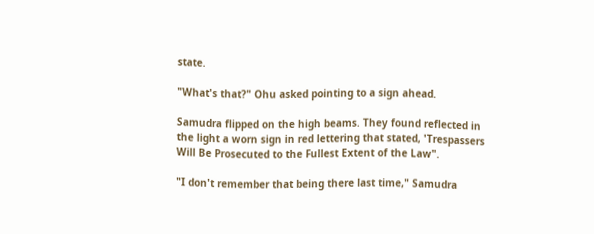state.

"What's that?" Ohu asked pointing to a sign ahead.

Samudra flipped on the high beams. They found reflected in the light a worn sign in red lettering that stated, 'Trespassers Will Be Prosecuted to the Fullest Extent of the Law".

"I don't remember that being there last time," Samudra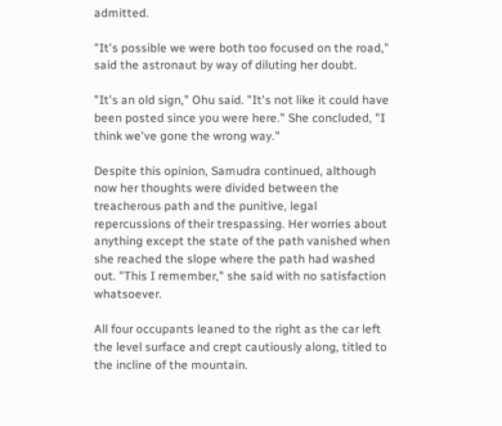admitted.

"It's possible we were both too focused on the road," said the astronaut by way of diluting her doubt.

"It's an old sign," Ohu said. "It's not like it could have been posted since you were here." She concluded, "I think we've gone the wrong way."

Despite this opinion, Samudra continued, although now her thoughts were divided between the treacherous path and the punitive, legal repercussions of their trespassing. Her worries about anything except the state of the path vanished when she reached the slope where the path had washed out. "This I remember," she said with no satisfaction whatsoever.

All four occupants leaned to the right as the car left the level surface and crept cautiously along, titled to the incline of the mountain.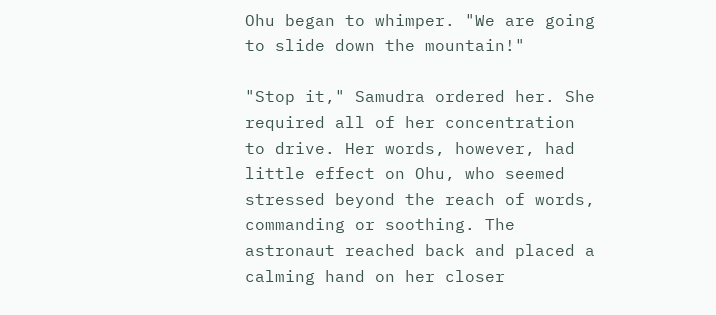Ohu began to whimper. "We are going to slide down the mountain!"

"Stop it," Samudra ordered her. She required all of her concentration to drive. Her words, however, had little effect on Ohu, who seemed stressed beyond the reach of words, commanding or soothing. The astronaut reached back and placed a calming hand on her closer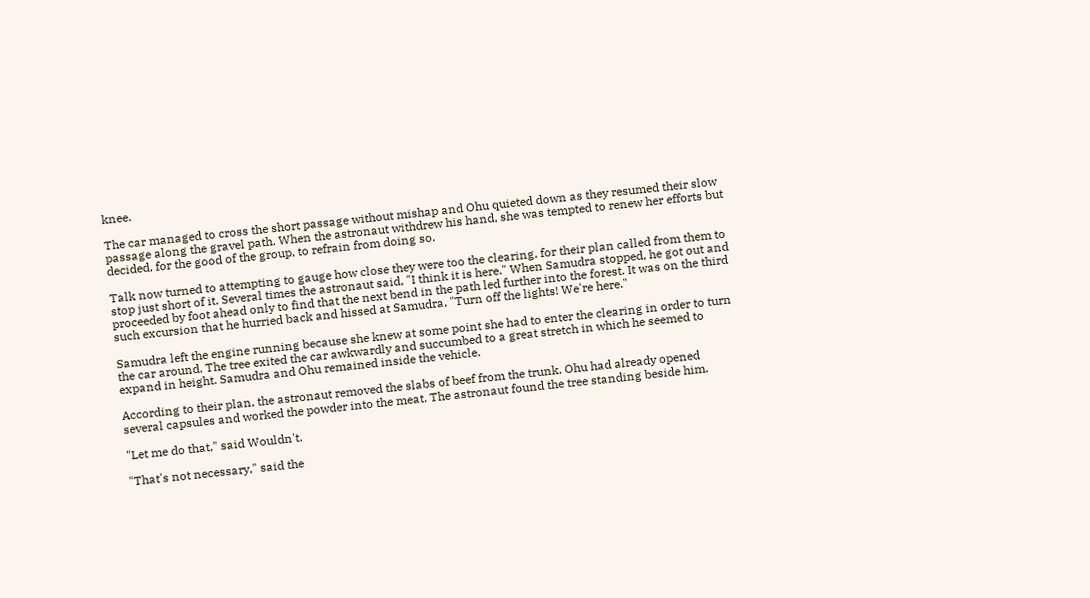knee.

The car managed to cross the short passage without mishap and Ohu quieted down as they resumed their slow passage along the gravel path. When the astronaut withdrew his hand, she was tempted to renew her efforts but decided, for the good of the group, to refrain from doing so.

Talk now turned to attempting to gauge how close they were too the clearing, for their plan called from them to stop just short of it. Several times the astronaut said, "I think it is here." When Samudra stopped, he got out and proceeded by foot ahead only to find that the next bend in the path led further into the forest. It was on the third such excursion that he hurried back and hissed at Samudra, "Turn off the lights! We're here."

Samudra left the engine running because she knew at some point she had to enter the clearing in order to turn the car around. The tree exited the car awkwardly and succumbed to a great stretch in which he seemed to expand in height. Samudra and Ohu remained inside the vehicle.

According to their plan, the astronaut removed the slabs of beef from the trunk. Ohu had already opened several capsules and worked the powder into the meat. The astronaut found the tree standing beside him.

"Let me do that," said Wouldn't.

"That's not necessary," said the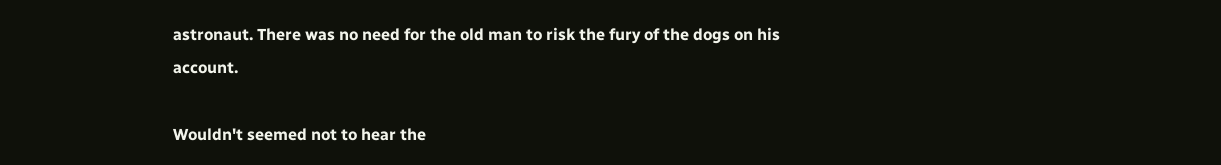astronaut. There was no need for the old man to risk the fury of the dogs on his account.

Wouldn't seemed not to hear the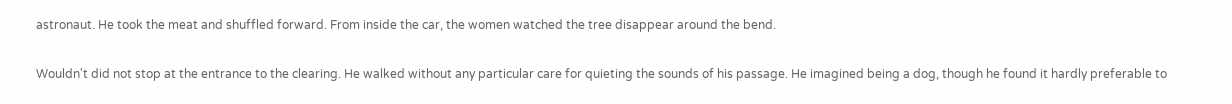astronaut. He took the meat and shuffled forward. From inside the car, the women watched the tree disappear around the bend.

Wouldn't did not stop at the entrance to the clearing. He walked without any particular care for quieting the sounds of his passage. He imagined being a dog, though he found it hardly preferable to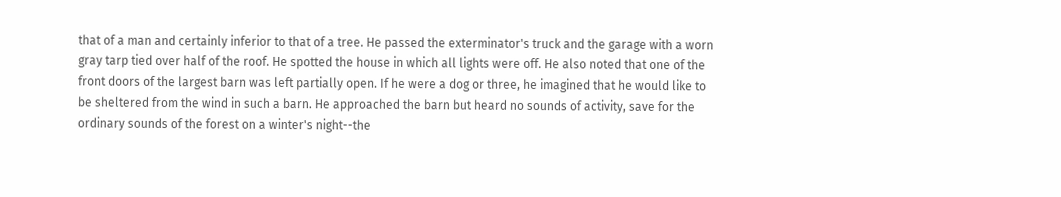that of a man and certainly inferior to that of a tree. He passed the exterminator's truck and the garage with a worn gray tarp tied over half of the roof. He spotted the house in which all lights were off. He also noted that one of the front doors of the largest barn was left partially open. If he were a dog or three, he imagined that he would like to be sheltered from the wind in such a barn. He approached the barn but heard no sounds of activity, save for the ordinary sounds of the forest on a winter's night--the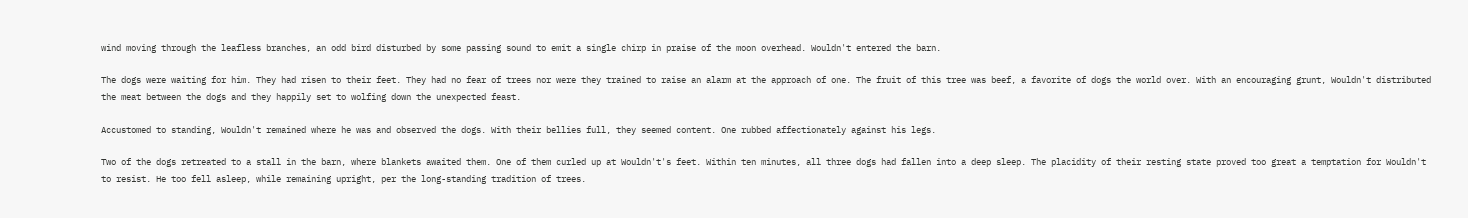wind moving through the leafless branches, an odd bird disturbed by some passing sound to emit a single chirp in praise of the moon overhead. Wouldn't entered the barn.

The dogs were waiting for him. They had risen to their feet. They had no fear of trees nor were they trained to raise an alarm at the approach of one. The fruit of this tree was beef, a favorite of dogs the world over. With an encouraging grunt, Wouldn't distributed the meat between the dogs and they happily set to wolfing down the unexpected feast.

Accustomed to standing, Wouldn't remained where he was and observed the dogs. With their bellies full, they seemed content. One rubbed affectionately against his legs.

Two of the dogs retreated to a stall in the barn, where blankets awaited them. One of them curled up at Wouldn't's feet. Within ten minutes, all three dogs had fallen into a deep sleep. The placidity of their resting state proved too great a temptation for Wouldn't to resist. He too fell asleep, while remaining upright, per the long-standing tradition of trees.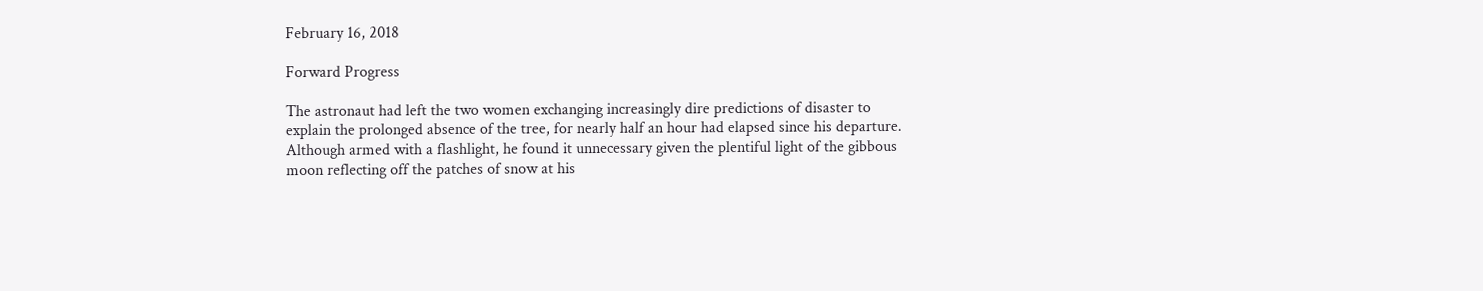February 16, 2018

Forward Progress

The astronaut had left the two women exchanging increasingly dire predictions of disaster to explain the prolonged absence of the tree, for nearly half an hour had elapsed since his departure. Although armed with a flashlight, he found it unnecessary given the plentiful light of the gibbous moon reflecting off the patches of snow at his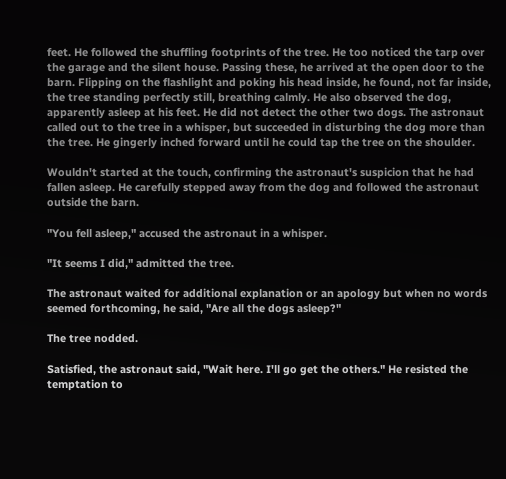feet. He followed the shuffling footprints of the tree. He too noticed the tarp over the garage and the silent house. Passing these, he arrived at the open door to the barn. Flipping on the flashlight and poking his head inside, he found, not far inside, the tree standing perfectly still, breathing calmly. He also observed the dog, apparently asleep at his feet. He did not detect the other two dogs. The astronaut called out to the tree in a whisper, but succeeded in disturbing the dog more than the tree. He gingerly inched forward until he could tap the tree on the shoulder.

Wouldn't started at the touch, confirming the astronaut's suspicion that he had fallen asleep. He carefully stepped away from the dog and followed the astronaut outside the barn.

"You fell asleep," accused the astronaut in a whisper.

"It seems I did," admitted the tree.

The astronaut waited for additional explanation or an apology but when no words seemed forthcoming, he said, "Are all the dogs asleep?"

The tree nodded.

Satisfied, the astronaut said, "Wait here. I'll go get the others." He resisted the temptation to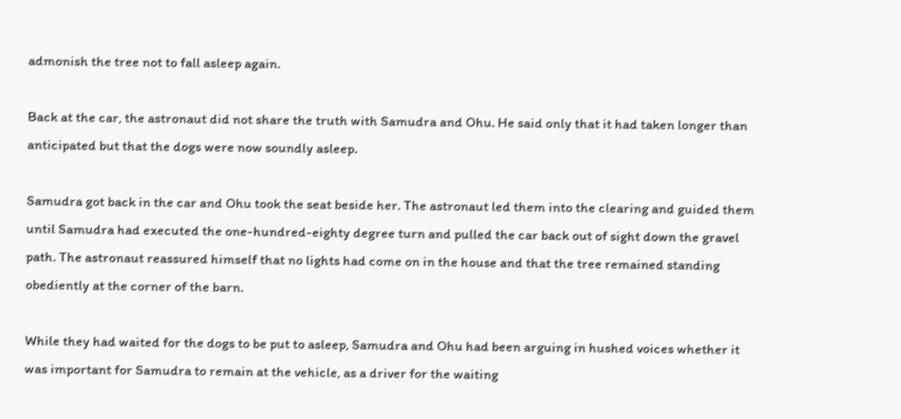admonish the tree not to fall asleep again.

Back at the car, the astronaut did not share the truth with Samudra and Ohu. He said only that it had taken longer than anticipated but that the dogs were now soundly asleep.

Samudra got back in the car and Ohu took the seat beside her. The astronaut led them into the clearing and guided them until Samudra had executed the one-hundred-eighty degree turn and pulled the car back out of sight down the gravel path. The astronaut reassured himself that no lights had come on in the house and that the tree remained standing obediently at the corner of the barn.

While they had waited for the dogs to be put to asleep, Samudra and Ohu had been arguing in hushed voices whether it was important for Samudra to remain at the vehicle, as a driver for the waiting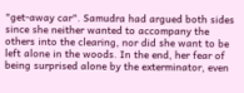"get-away car". Samudra had argued both sides since she neither wanted to accompany the others into the clearing, nor did she want to be left alone in the woods. In the end, her fear of being surprised alone by the exterminator, even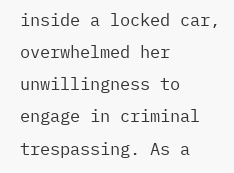inside a locked car, overwhelmed her unwillingness to engage in criminal trespassing. As a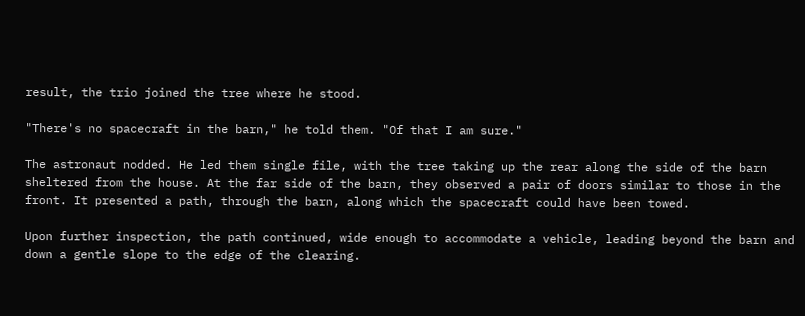result, the trio joined the tree where he stood.

"There's no spacecraft in the barn," he told them. "Of that I am sure."

The astronaut nodded. He led them single file, with the tree taking up the rear along the side of the barn sheltered from the house. At the far side of the barn, they observed a pair of doors similar to those in the front. It presented a path, through the barn, along which the spacecraft could have been towed.

Upon further inspection, the path continued, wide enough to accommodate a vehicle, leading beyond the barn and down a gentle slope to the edge of the clearing.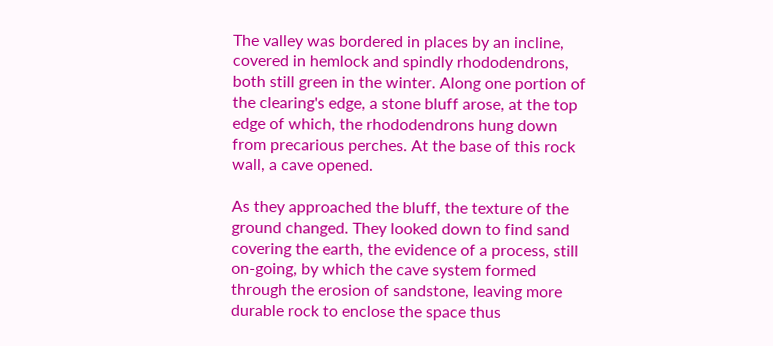The valley was bordered in places by an incline, covered in hemlock and spindly rhododendrons, both still green in the winter. Along one portion of the clearing's edge, a stone bluff arose, at the top edge of which, the rhododendrons hung down from precarious perches. At the base of this rock wall, a cave opened.

As they approached the bluff, the texture of the ground changed. They looked down to find sand covering the earth, the evidence of a process, still on-going, by which the cave system formed through the erosion of sandstone, leaving more durable rock to enclose the space thus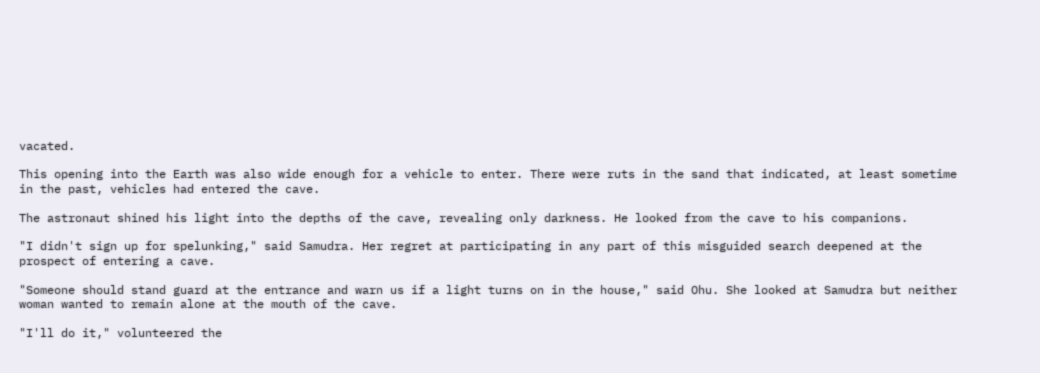vacated.

This opening into the Earth was also wide enough for a vehicle to enter. There were ruts in the sand that indicated, at least sometime in the past, vehicles had entered the cave.

The astronaut shined his light into the depths of the cave, revealing only darkness. He looked from the cave to his companions.

"I didn't sign up for spelunking," said Samudra. Her regret at participating in any part of this misguided search deepened at the prospect of entering a cave.

"Someone should stand guard at the entrance and warn us if a light turns on in the house," said Ohu. She looked at Samudra but neither woman wanted to remain alone at the mouth of the cave.

"I'll do it," volunteered the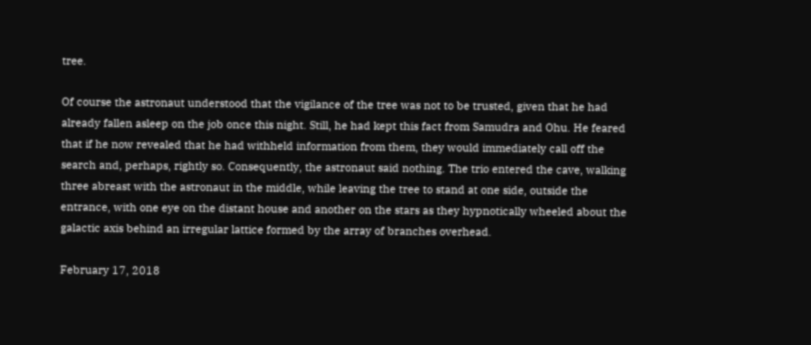tree.

Of course the astronaut understood that the vigilance of the tree was not to be trusted, given that he had already fallen asleep on the job once this night. Still, he had kept this fact from Samudra and Ohu. He feared that if he now revealed that he had withheld information from them, they would immediately call off the search and, perhaps, rightly so. Consequently, the astronaut said nothing. The trio entered the cave, walking three abreast with the astronaut in the middle, while leaving the tree to stand at one side, outside the entrance, with one eye on the distant house and another on the stars as they hypnotically wheeled about the galactic axis behind an irregular lattice formed by the array of branches overhead.

February 17, 2018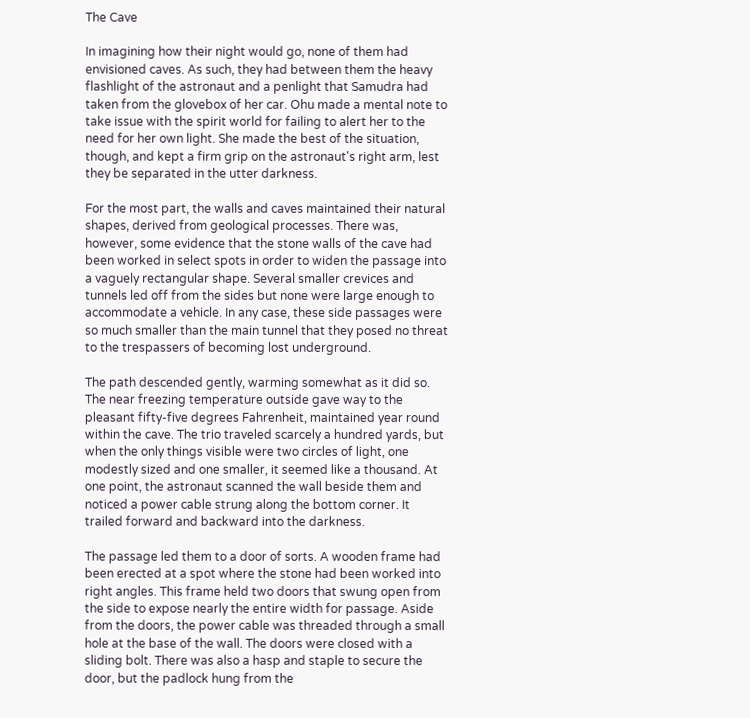The Cave

In imagining how their night would go, none of them had envisioned caves. As such, they had between them the heavy flashlight of the astronaut and a penlight that Samudra had taken from the glovebox of her car. Ohu made a mental note to take issue with the spirit world for failing to alert her to the need for her own light. She made the best of the situation, though, and kept a firm grip on the astronaut's right arm, lest they be separated in the utter darkness.

For the most part, the walls and caves maintained their natural shapes, derived from geological processes. There was, however, some evidence that the stone walls of the cave had been worked in select spots in order to widen the passage into a vaguely rectangular shape. Several smaller crevices and tunnels led off from the sides but none were large enough to accommodate a vehicle. In any case, these side passages were so much smaller than the main tunnel that they posed no threat to the trespassers of becoming lost underground.

The path descended gently, warming somewhat as it did so. The near freezing temperature outside gave way to the pleasant fifty-five degrees Fahrenheit, maintained year round within the cave. The trio traveled scarcely a hundred yards, but when the only things visible were two circles of light, one modestly sized and one smaller, it seemed like a thousand. At one point, the astronaut scanned the wall beside them and noticed a power cable strung along the bottom corner. It trailed forward and backward into the darkness.

The passage led them to a door of sorts. A wooden frame had been erected at a spot where the stone had been worked into right angles. This frame held two doors that swung open from the side to expose nearly the entire width for passage. Aside from the doors, the power cable was threaded through a small hole at the base of the wall. The doors were closed with a sliding bolt. There was also a hasp and staple to secure the door, but the padlock hung from the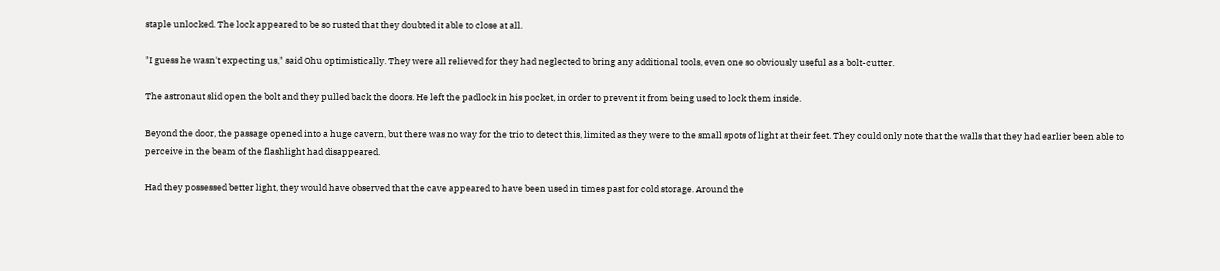staple unlocked. The lock appeared to be so rusted that they doubted it able to close at all.

"I guess he wasn't expecting us," said Ohu optimistically. They were all relieved for they had neglected to bring any additional tools, even one so obviously useful as a bolt-cutter.

The astronaut slid open the bolt and they pulled back the doors. He left the padlock in his pocket, in order to prevent it from being used to lock them inside.

Beyond the door, the passage opened into a huge cavern, but there was no way for the trio to detect this, limited as they were to the small spots of light at their feet. They could only note that the walls that they had earlier been able to perceive in the beam of the flashlight had disappeared.

Had they possessed better light, they would have observed that the cave appeared to have been used in times past for cold storage. Around the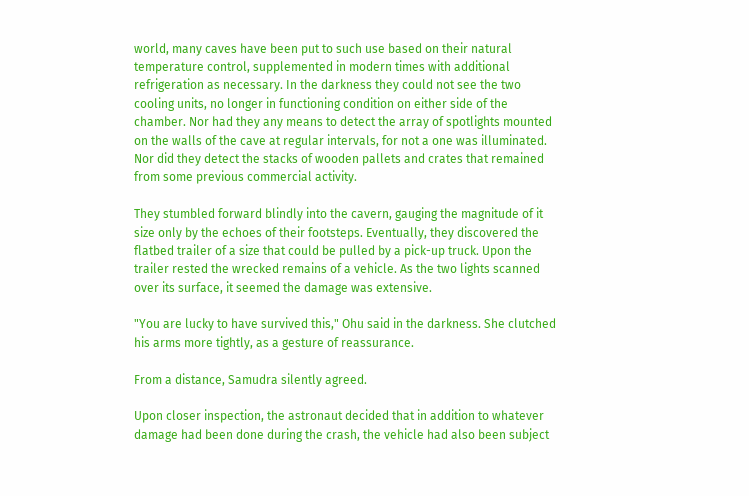world, many caves have been put to such use based on their natural temperature control, supplemented in modern times with additional refrigeration as necessary. In the darkness they could not see the two cooling units, no longer in functioning condition on either side of the chamber. Nor had they any means to detect the array of spotlights mounted on the walls of the cave at regular intervals, for not a one was illuminated. Nor did they detect the stacks of wooden pallets and crates that remained from some previous commercial activity.

They stumbled forward blindly into the cavern, gauging the magnitude of it size only by the echoes of their footsteps. Eventually, they discovered the flatbed trailer of a size that could be pulled by a pick-up truck. Upon the trailer rested the wrecked remains of a vehicle. As the two lights scanned over its surface, it seemed the damage was extensive.

"You are lucky to have survived this," Ohu said in the darkness. She clutched his arms more tightly, as a gesture of reassurance.

From a distance, Samudra silently agreed.

Upon closer inspection, the astronaut decided that in addition to whatever damage had been done during the crash, the vehicle had also been subject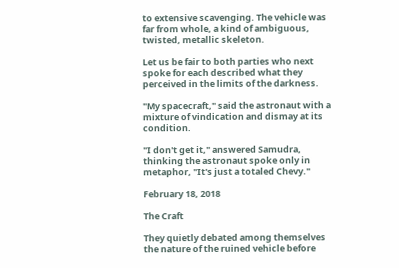to extensive scavenging. The vehicle was far from whole, a kind of ambiguous, twisted, metallic skeleton.

Let us be fair to both parties who next spoke for each described what they perceived in the limits of the darkness.

"My spacecraft," said the astronaut with a mixture of vindication and dismay at its condition.

"I don't get it," answered Samudra, thinking the astronaut spoke only in metaphor, "It's just a totaled Chevy."

February 18, 2018

The Craft

They quietly debated among themselves the nature of the ruined vehicle before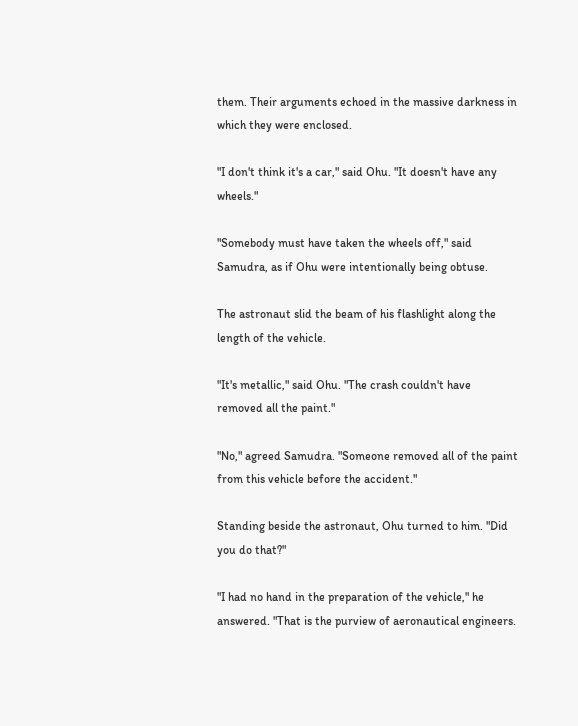them. Their arguments echoed in the massive darkness in which they were enclosed.

"I don't think it's a car," said Ohu. "It doesn't have any wheels."

"Somebody must have taken the wheels off," said Samudra, as if Ohu were intentionally being obtuse.

The astronaut slid the beam of his flashlight along the length of the vehicle.

"It's metallic," said Ohu. "The crash couldn't have removed all the paint."

"No," agreed Samudra. "Someone removed all of the paint from this vehicle before the accident."

Standing beside the astronaut, Ohu turned to him. "Did you do that?"

"I had no hand in the preparation of the vehicle," he answered. "That is the purview of aeronautical engineers.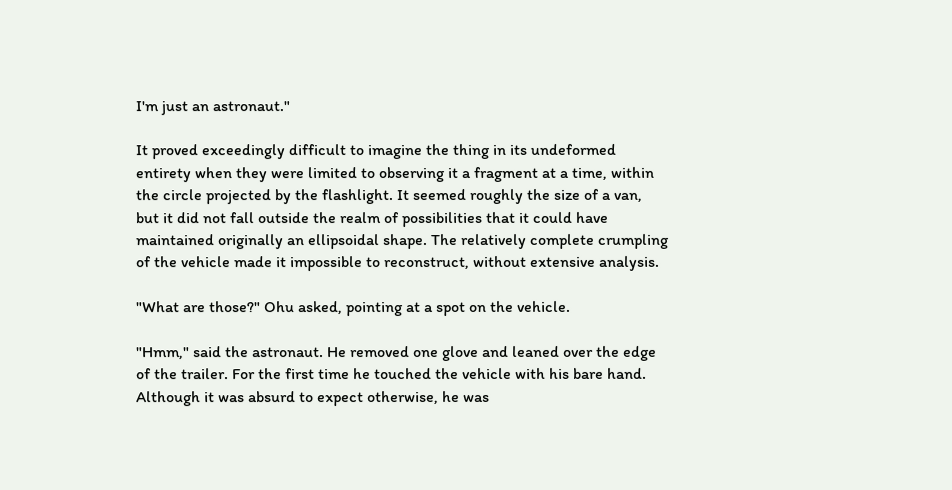I'm just an astronaut."

It proved exceedingly difficult to imagine the thing in its undeformed entirety when they were limited to observing it a fragment at a time, within the circle projected by the flashlight. It seemed roughly the size of a van, but it did not fall outside the realm of possibilities that it could have maintained originally an ellipsoidal shape. The relatively complete crumpling of the vehicle made it impossible to reconstruct, without extensive analysis.

"What are those?" Ohu asked, pointing at a spot on the vehicle.

"Hmm," said the astronaut. He removed one glove and leaned over the edge of the trailer. For the first time he touched the vehicle with his bare hand. Although it was absurd to expect otherwise, he was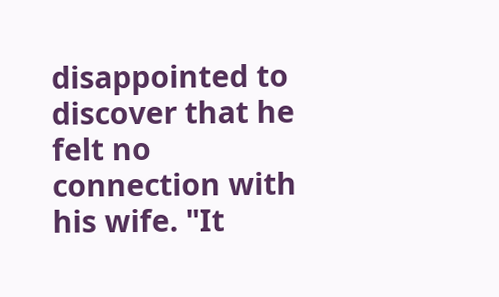disappointed to discover that he felt no connection with his wife. "It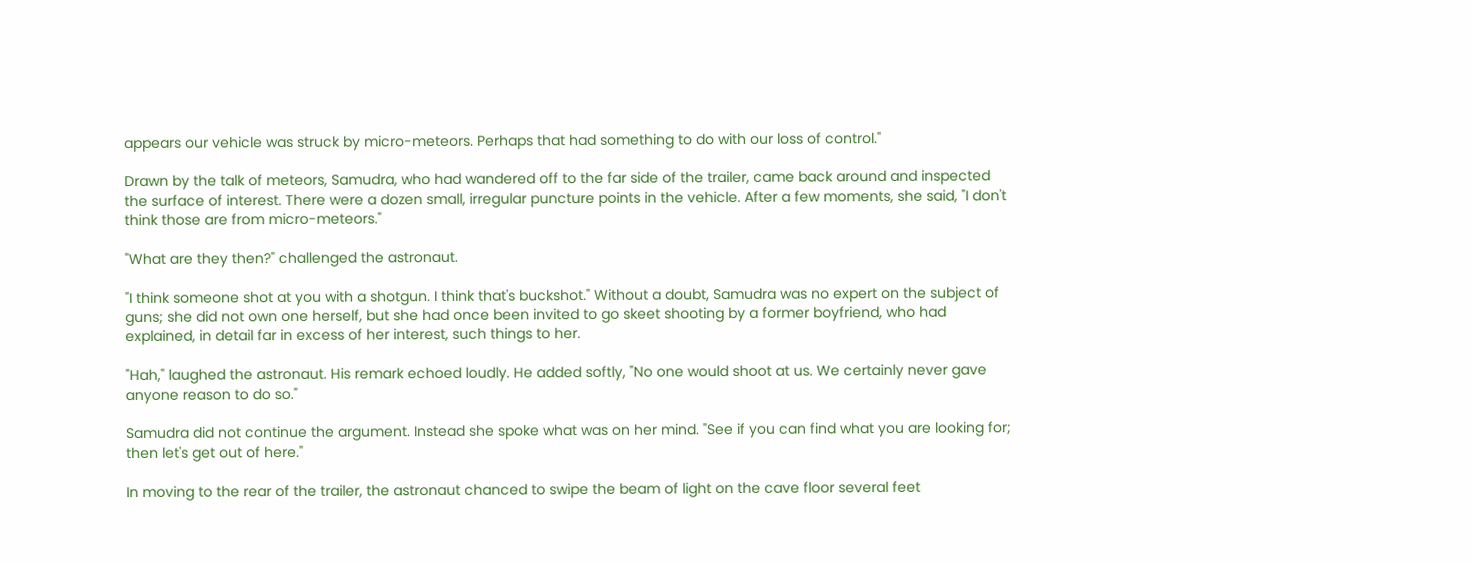appears our vehicle was struck by micro-meteors. Perhaps that had something to do with our loss of control."

Drawn by the talk of meteors, Samudra, who had wandered off to the far side of the trailer, came back around and inspected the surface of interest. There were a dozen small, irregular puncture points in the vehicle. After a few moments, she said, "I don't think those are from micro-meteors."

"What are they then?" challenged the astronaut.

"I think someone shot at you with a shotgun. I think that's buckshot." Without a doubt, Samudra was no expert on the subject of guns; she did not own one herself, but she had once been invited to go skeet shooting by a former boyfriend, who had explained, in detail far in excess of her interest, such things to her.

"Hah," laughed the astronaut. His remark echoed loudly. He added softly, "No one would shoot at us. We certainly never gave anyone reason to do so."

Samudra did not continue the argument. Instead she spoke what was on her mind. "See if you can find what you are looking for; then let's get out of here."

In moving to the rear of the trailer, the astronaut chanced to swipe the beam of light on the cave floor several feet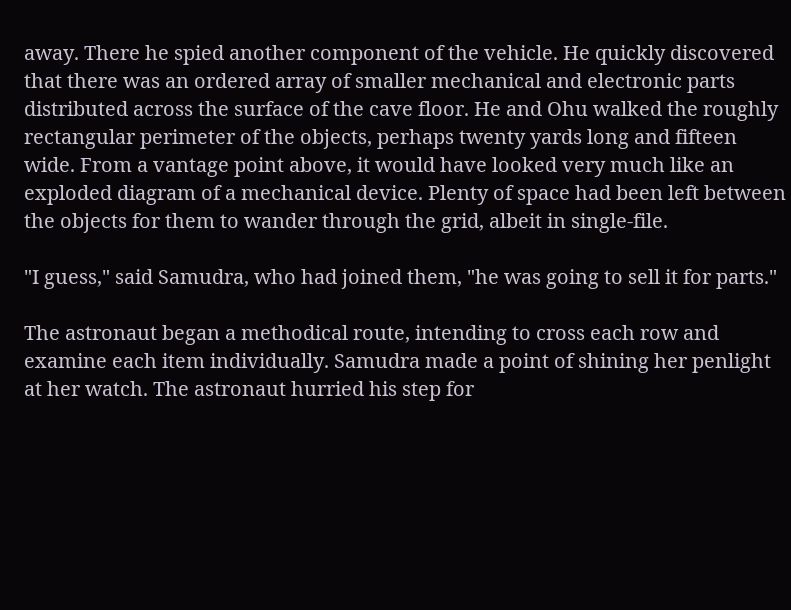away. There he spied another component of the vehicle. He quickly discovered that there was an ordered array of smaller mechanical and electronic parts distributed across the surface of the cave floor. He and Ohu walked the roughly rectangular perimeter of the objects, perhaps twenty yards long and fifteen wide. From a vantage point above, it would have looked very much like an exploded diagram of a mechanical device. Plenty of space had been left between the objects for them to wander through the grid, albeit in single-file.

"I guess," said Samudra, who had joined them, "he was going to sell it for parts."

The astronaut began a methodical route, intending to cross each row and examine each item individually. Samudra made a point of shining her penlight at her watch. The astronaut hurried his step for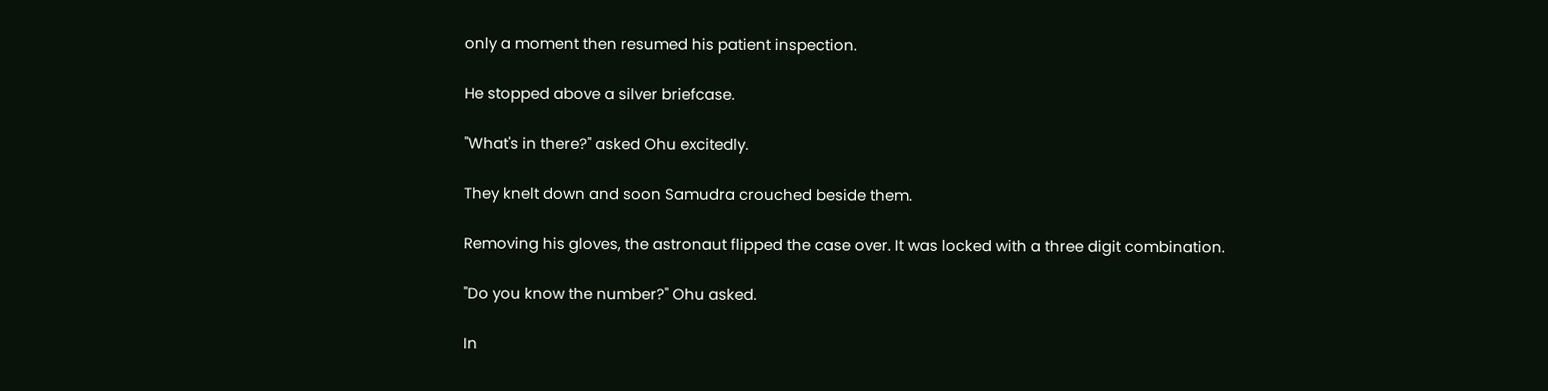only a moment then resumed his patient inspection.

He stopped above a silver briefcase.

"What's in there?" asked Ohu excitedly.

They knelt down and soon Samudra crouched beside them.

Removing his gloves, the astronaut flipped the case over. It was locked with a three digit combination.

"Do you know the number?" Ohu asked.

In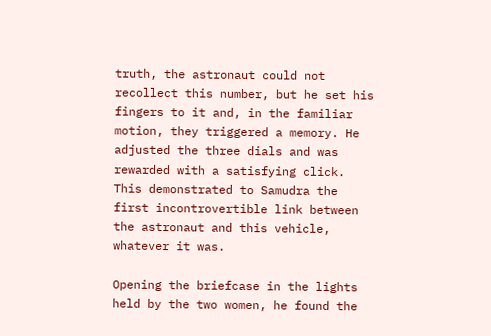truth, the astronaut could not recollect this number, but he set his fingers to it and, in the familiar motion, they triggered a memory. He adjusted the three dials and was rewarded with a satisfying click. This demonstrated to Samudra the first incontrovertible link between the astronaut and this vehicle, whatever it was.

Opening the briefcase in the lights held by the two women, he found the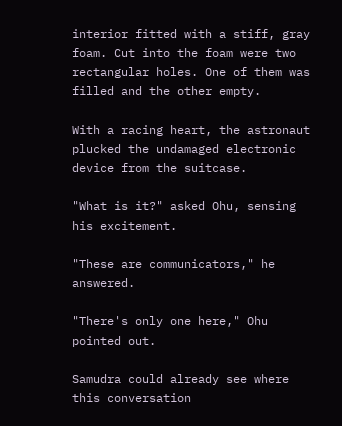interior fitted with a stiff, gray foam. Cut into the foam were two rectangular holes. One of them was filled and the other empty.

With a racing heart, the astronaut plucked the undamaged electronic device from the suitcase.

"What is it?" asked Ohu, sensing his excitement.

"These are communicators," he answered.

"There's only one here," Ohu pointed out.

Samudra could already see where this conversation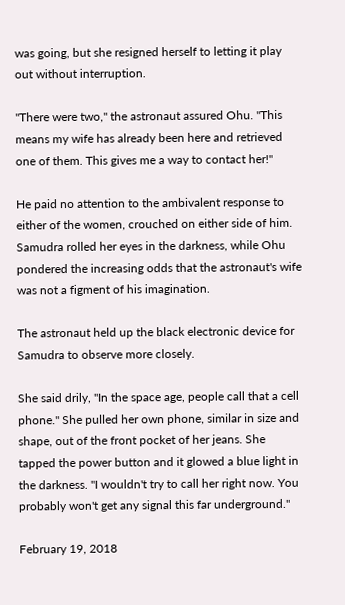was going, but she resigned herself to letting it play out without interruption.

"There were two," the astronaut assured Ohu. "This means my wife has already been here and retrieved one of them. This gives me a way to contact her!"

He paid no attention to the ambivalent response to either of the women, crouched on either side of him. Samudra rolled her eyes in the darkness, while Ohu pondered the increasing odds that the astronaut's wife was not a figment of his imagination.

The astronaut held up the black electronic device for Samudra to observe more closely.

She said drily, "In the space age, people call that a cell phone." She pulled her own phone, similar in size and shape, out of the front pocket of her jeans. She tapped the power button and it glowed a blue light in the darkness. "I wouldn't try to call her right now. You probably won't get any signal this far underground."

February 19, 2018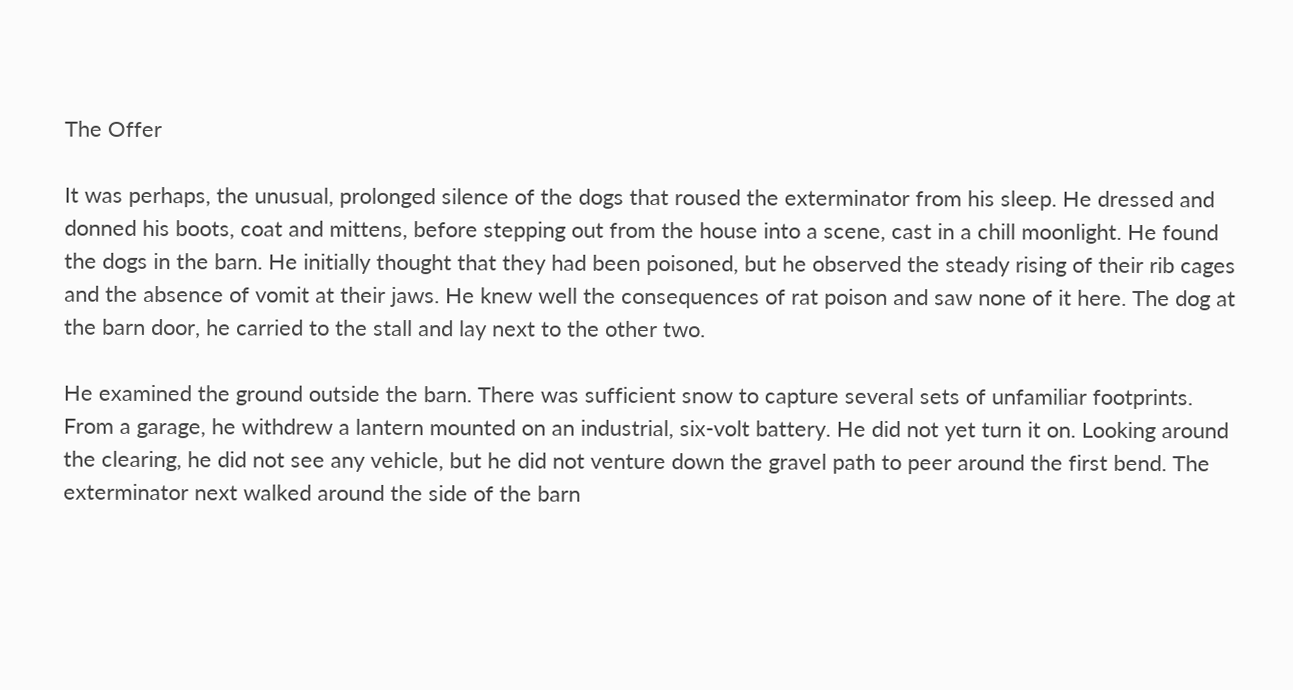The Offer

It was perhaps, the unusual, prolonged silence of the dogs that roused the exterminator from his sleep. He dressed and donned his boots, coat and mittens, before stepping out from the house into a scene, cast in a chill moonlight. He found the dogs in the barn. He initially thought that they had been poisoned, but he observed the steady rising of their rib cages and the absence of vomit at their jaws. He knew well the consequences of rat poison and saw none of it here. The dog at the barn door, he carried to the stall and lay next to the other two.

He examined the ground outside the barn. There was sufficient snow to capture several sets of unfamiliar footprints. From a garage, he withdrew a lantern mounted on an industrial, six-volt battery. He did not yet turn it on. Looking around the clearing, he did not see any vehicle, but he did not venture down the gravel path to peer around the first bend. The exterminator next walked around the side of the barn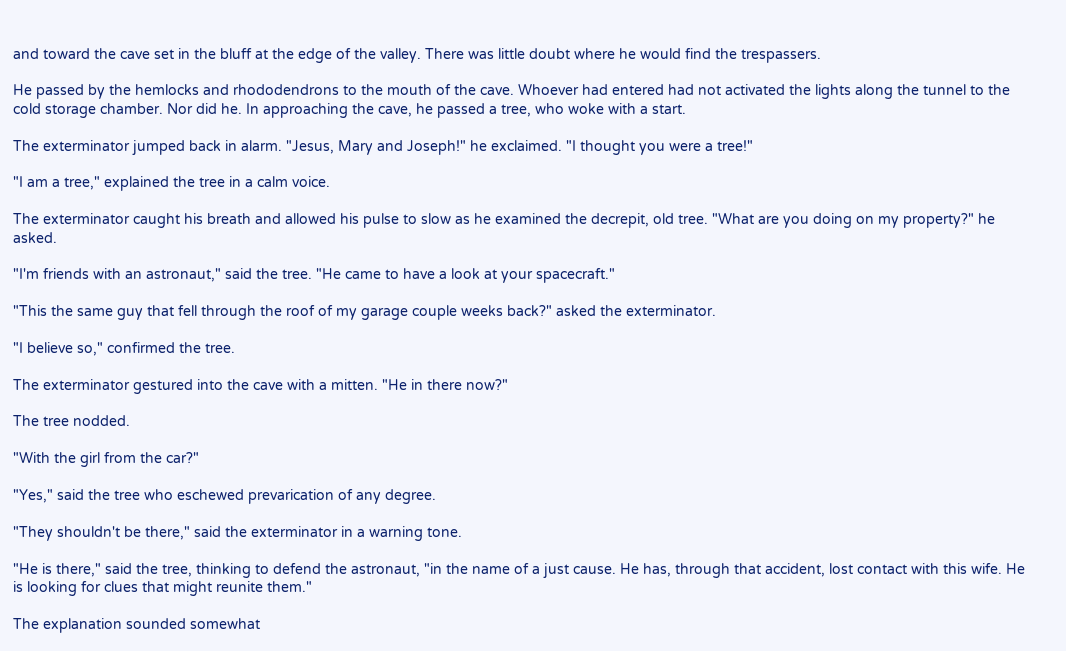and toward the cave set in the bluff at the edge of the valley. There was little doubt where he would find the trespassers.

He passed by the hemlocks and rhododendrons to the mouth of the cave. Whoever had entered had not activated the lights along the tunnel to the cold storage chamber. Nor did he. In approaching the cave, he passed a tree, who woke with a start.

The exterminator jumped back in alarm. "Jesus, Mary and Joseph!" he exclaimed. "I thought you were a tree!"

"I am a tree," explained the tree in a calm voice.

The exterminator caught his breath and allowed his pulse to slow as he examined the decrepit, old tree. "What are you doing on my property?" he asked.

"I'm friends with an astronaut," said the tree. "He came to have a look at your spacecraft."

"This the same guy that fell through the roof of my garage couple weeks back?" asked the exterminator.

"I believe so," confirmed the tree.

The exterminator gestured into the cave with a mitten. "He in there now?"

The tree nodded.

"With the girl from the car?"

"Yes," said the tree who eschewed prevarication of any degree.

"They shouldn't be there," said the exterminator in a warning tone.

"He is there," said the tree, thinking to defend the astronaut, "in the name of a just cause. He has, through that accident, lost contact with this wife. He is looking for clues that might reunite them."

The explanation sounded somewhat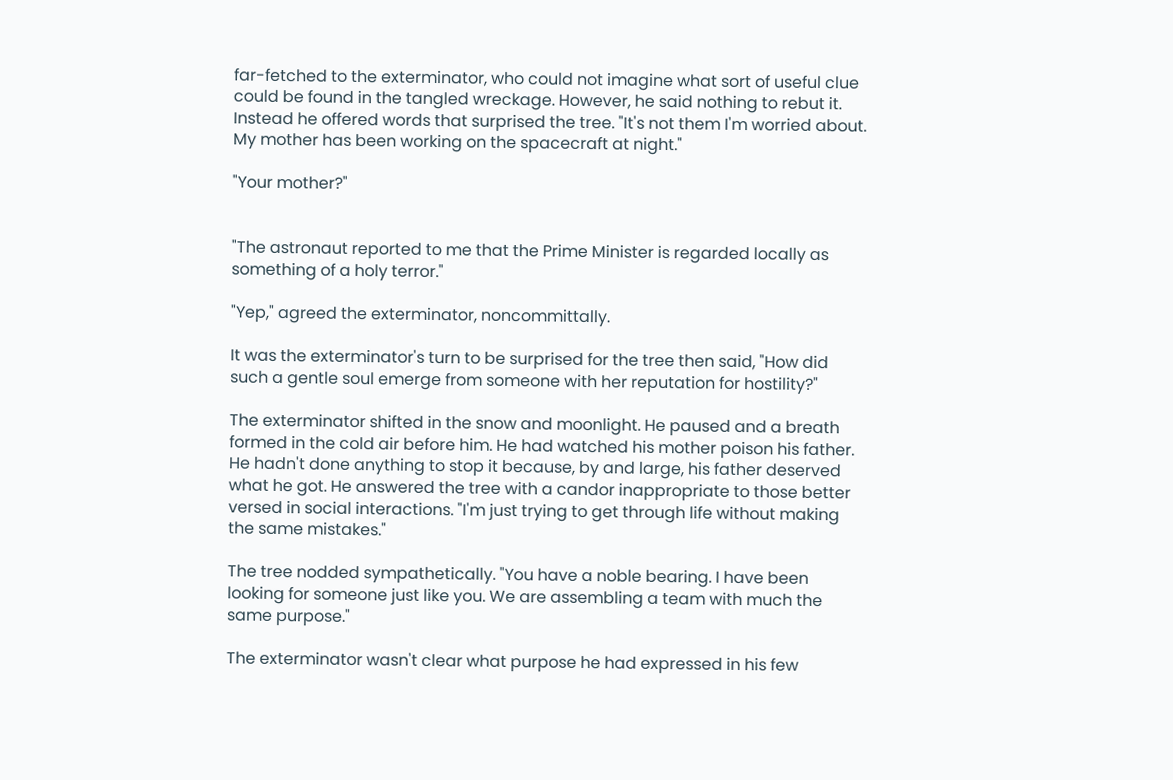far-fetched to the exterminator, who could not imagine what sort of useful clue could be found in the tangled wreckage. However, he said nothing to rebut it. Instead he offered words that surprised the tree. "It's not them I'm worried about. My mother has been working on the spacecraft at night."

"Your mother?"


"The astronaut reported to me that the Prime Minister is regarded locally as something of a holy terror."

"Yep," agreed the exterminator, noncommittally.

It was the exterminator's turn to be surprised for the tree then said, "How did such a gentle soul emerge from someone with her reputation for hostility?"

The exterminator shifted in the snow and moonlight. He paused and a breath formed in the cold air before him. He had watched his mother poison his father. He hadn't done anything to stop it because, by and large, his father deserved what he got. He answered the tree with a candor inappropriate to those better versed in social interactions. "I'm just trying to get through life without making the same mistakes."

The tree nodded sympathetically. "You have a noble bearing. I have been looking for someone just like you. We are assembling a team with much the same purpose."

The exterminator wasn't clear what purpose he had expressed in his few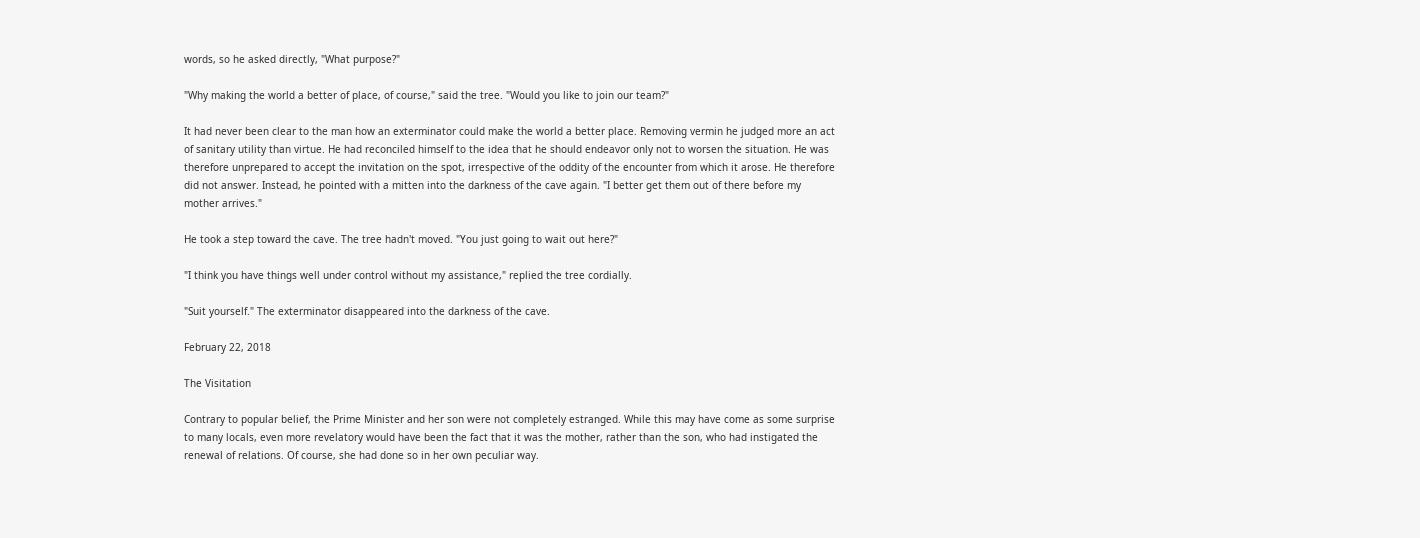words, so he asked directly, "What purpose?"

"Why making the world a better of place, of course," said the tree. "Would you like to join our team?"

It had never been clear to the man how an exterminator could make the world a better place. Removing vermin he judged more an act of sanitary utility than virtue. He had reconciled himself to the idea that he should endeavor only not to worsen the situation. He was therefore unprepared to accept the invitation on the spot, irrespective of the oddity of the encounter from which it arose. He therefore did not answer. Instead, he pointed with a mitten into the darkness of the cave again. "I better get them out of there before my mother arrives."

He took a step toward the cave. The tree hadn't moved. "You just going to wait out here?"

"I think you have things well under control without my assistance," replied the tree cordially.

"Suit yourself." The exterminator disappeared into the darkness of the cave.

February 22, 2018

The Visitation

Contrary to popular belief, the Prime Minister and her son were not completely estranged. While this may have come as some surprise to many locals, even more revelatory would have been the fact that it was the mother, rather than the son, who had instigated the renewal of relations. Of course, she had done so in her own peculiar way.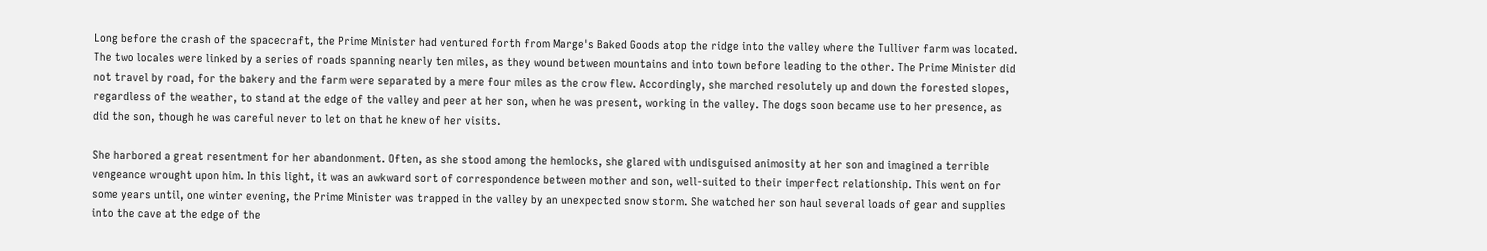Long before the crash of the spacecraft, the Prime Minister had ventured forth from Marge's Baked Goods atop the ridge into the valley where the Tulliver farm was located. The two locales were linked by a series of roads spanning nearly ten miles, as they wound between mountains and into town before leading to the other. The Prime Minister did not travel by road, for the bakery and the farm were separated by a mere four miles as the crow flew. Accordingly, she marched resolutely up and down the forested slopes, regardless of the weather, to stand at the edge of the valley and peer at her son, when he was present, working in the valley. The dogs soon became use to her presence, as did the son, though he was careful never to let on that he knew of her visits.

She harbored a great resentment for her abandonment. Often, as she stood among the hemlocks, she glared with undisguised animosity at her son and imagined a terrible vengeance wrought upon him. In this light, it was an awkward sort of correspondence between mother and son, well-suited to their imperfect relationship. This went on for some years until, one winter evening, the Prime Minister was trapped in the valley by an unexpected snow storm. She watched her son haul several loads of gear and supplies into the cave at the edge of the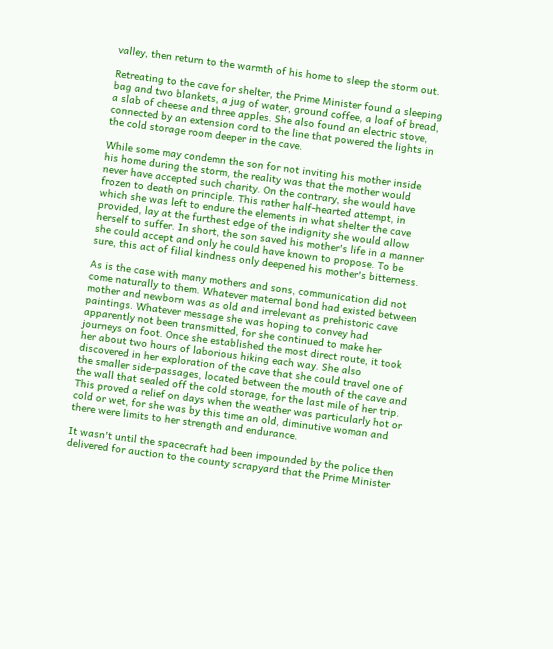valley, then return to the warmth of his home to sleep the storm out.

Retreating to the cave for shelter, the Prime Minister found a sleeping bag and two blankets, a jug of water, ground coffee, a loaf of bread, a slab of cheese and three apples. She also found an electric stove, connected by an extension cord to the line that powered the lights in the cold storage room deeper in the cave.

While some may condemn the son for not inviting his mother inside his home during the storm, the reality was that the mother would never have accepted such charity. On the contrary, she would have frozen to death on principle. This rather half-hearted attempt, in which she was left to endure the elements in what shelter the cave provided, lay at the furthest edge of the indignity she would allow herself to suffer. In short, the son saved his mother's life in a manner she could accept and only he could have known to propose. To be sure, this act of filial kindness only deepened his mother's bitterness.

As is the case with many mothers and sons, communication did not come naturally to them. Whatever maternal bond had existed between mother and newborn was as old and irrelevant as prehistoric cave paintings. Whatever message she was hoping to convey had apparently not been transmitted, for she continued to make her journeys on foot. Once she established the most direct route, it took her about two hours of laborious hiking each way. She also discovered in her exploration of the cave that she could travel one of the smaller side-passages, located between the mouth of the cave and the wall that sealed off the cold storage, for the last mile of her trip. This proved a relief on days when the weather was particularly hot or cold or wet, for she was by this time an old, diminutive woman and there were limits to her strength and endurance.

It wasn't until the spacecraft had been impounded by the police then delivered for auction to the county scrapyard that the Prime Minister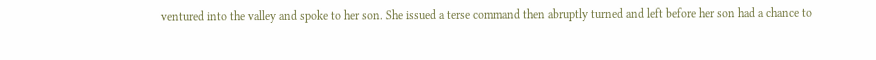ventured into the valley and spoke to her son. She issued a terse command then abruptly turned and left before her son had a chance to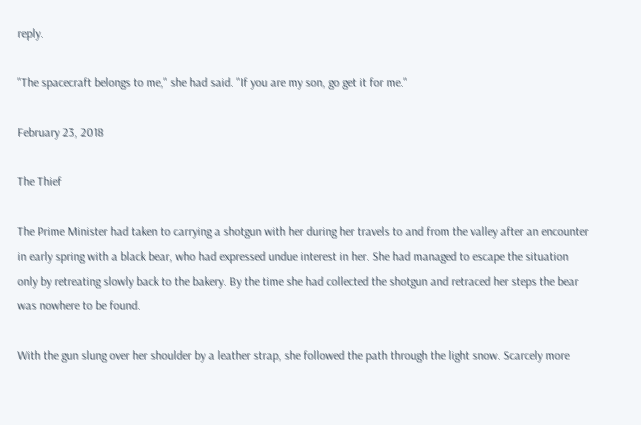reply.

"The spacecraft belongs to me," she had said. "If you are my son, go get it for me."

February 23, 2018

The Thief

The Prime Minister had taken to carrying a shotgun with her during her travels to and from the valley after an encounter in early spring with a black bear, who had expressed undue interest in her. She had managed to escape the situation only by retreating slowly back to the bakery. By the time she had collected the shotgun and retraced her steps the bear was nowhere to be found.

With the gun slung over her shoulder by a leather strap, she followed the path through the light snow. Scarcely more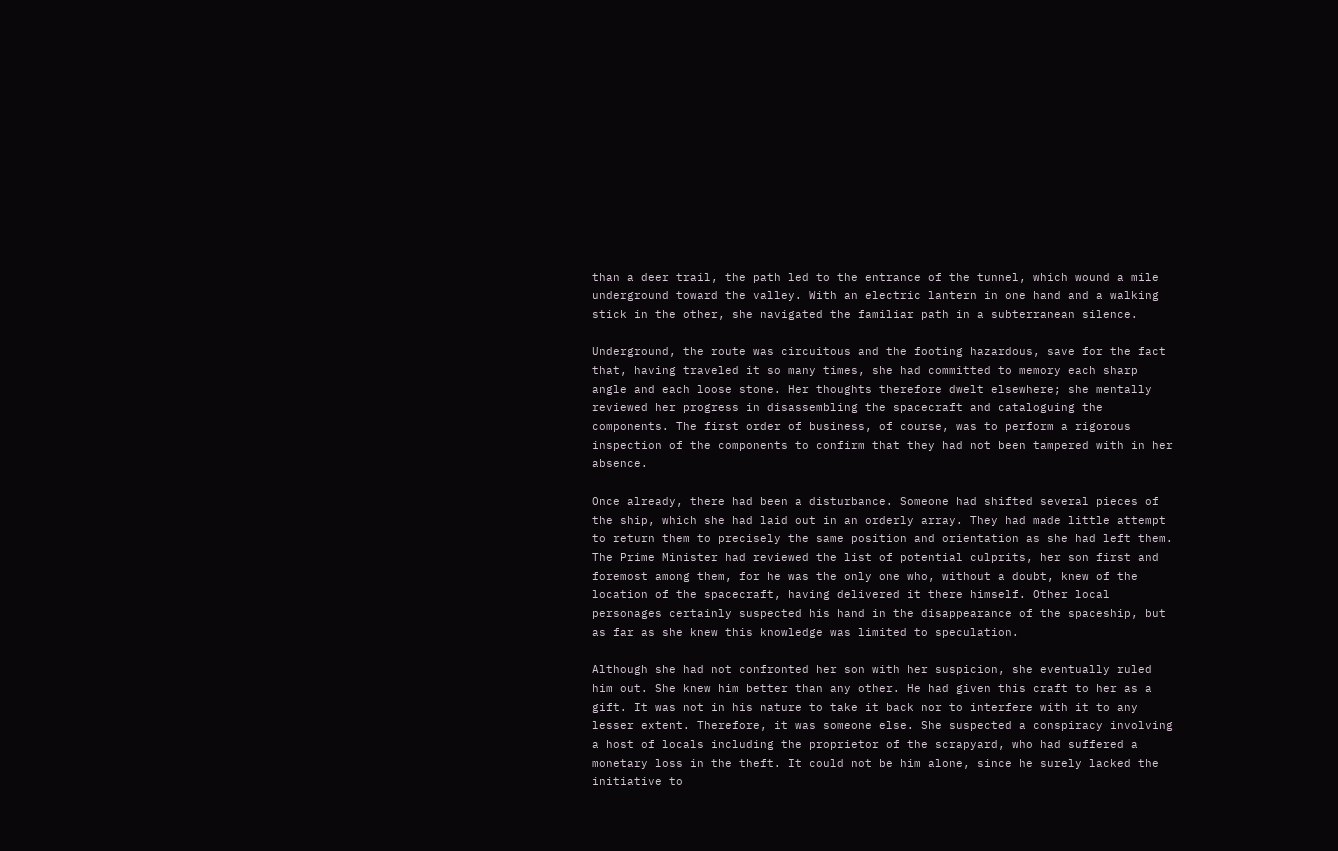than a deer trail, the path led to the entrance of the tunnel, which wound a mile underground toward the valley. With an electric lantern in one hand and a walking stick in the other, she navigated the familiar path in a subterranean silence.

Underground, the route was circuitous and the footing hazardous, save for the fact that, having traveled it so many times, she had committed to memory each sharp angle and each loose stone. Her thoughts therefore dwelt elsewhere; she mentally reviewed her progress in disassembling the spacecraft and cataloguing the components. The first order of business, of course, was to perform a rigorous inspection of the components to confirm that they had not been tampered with in her absence.

Once already, there had been a disturbance. Someone had shifted several pieces of the ship, which she had laid out in an orderly array. They had made little attempt to return them to precisely the same position and orientation as she had left them. The Prime Minister had reviewed the list of potential culprits, her son first and foremost among them, for he was the only one who, without a doubt, knew of the location of the spacecraft, having delivered it there himself. Other local personages certainly suspected his hand in the disappearance of the spaceship, but as far as she knew this knowledge was limited to speculation.

Although she had not confronted her son with her suspicion, she eventually ruled him out. She knew him better than any other. He had given this craft to her as a gift. It was not in his nature to take it back nor to interfere with it to any lesser extent. Therefore, it was someone else. She suspected a conspiracy involving a host of locals including the proprietor of the scrapyard, who had suffered a monetary loss in the theft. It could not be him alone, since he surely lacked the initiative to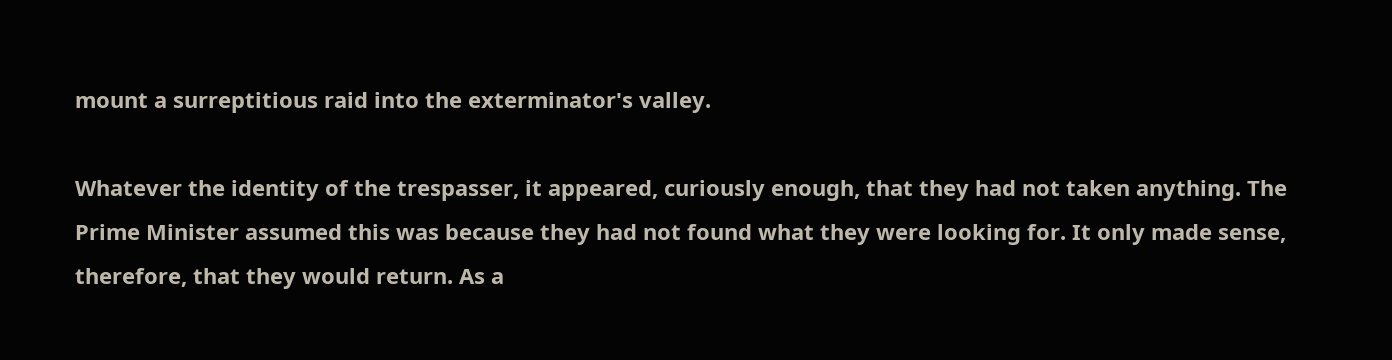mount a surreptitious raid into the exterminator's valley.

Whatever the identity of the trespasser, it appeared, curiously enough, that they had not taken anything. The Prime Minister assumed this was because they had not found what they were looking for. It only made sense, therefore, that they would return. As a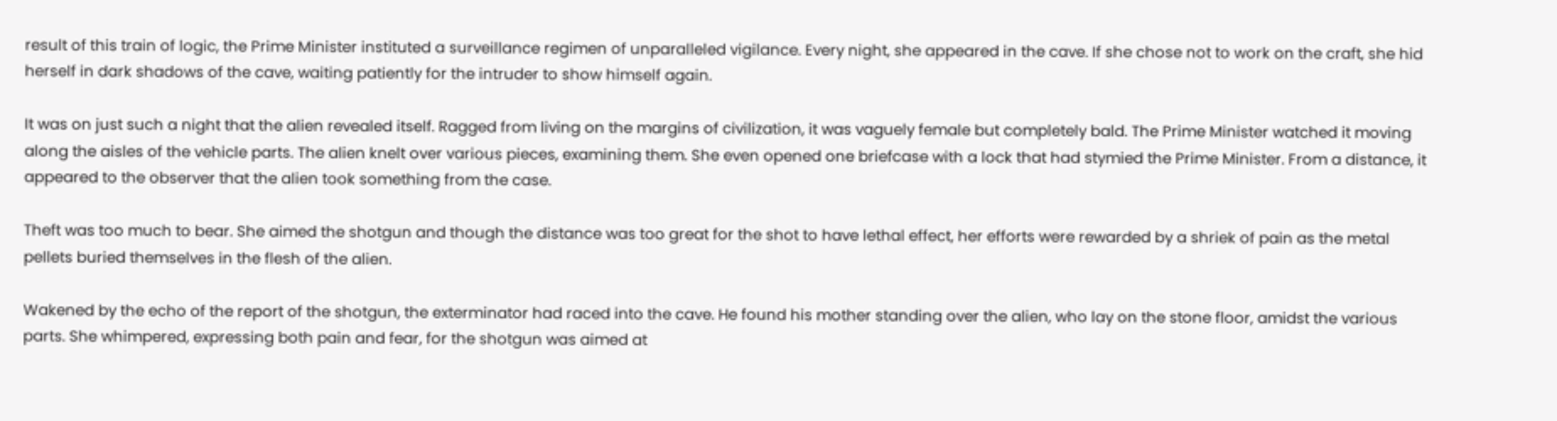result of this train of logic, the Prime Minister instituted a surveillance regimen of unparalleled vigilance. Every night, she appeared in the cave. If she chose not to work on the craft, she hid herself in dark shadows of the cave, waiting patiently for the intruder to show himself again.

It was on just such a night that the alien revealed itself. Ragged from living on the margins of civilization, it was vaguely female but completely bald. The Prime Minister watched it moving along the aisles of the vehicle parts. The alien knelt over various pieces, examining them. She even opened one briefcase with a lock that had stymied the Prime Minister. From a distance, it appeared to the observer that the alien took something from the case.

Theft was too much to bear. She aimed the shotgun and though the distance was too great for the shot to have lethal effect, her efforts were rewarded by a shriek of pain as the metal pellets buried themselves in the flesh of the alien.

Wakened by the echo of the report of the shotgun, the exterminator had raced into the cave. He found his mother standing over the alien, who lay on the stone floor, amidst the various parts. She whimpered, expressing both pain and fear, for the shotgun was aimed at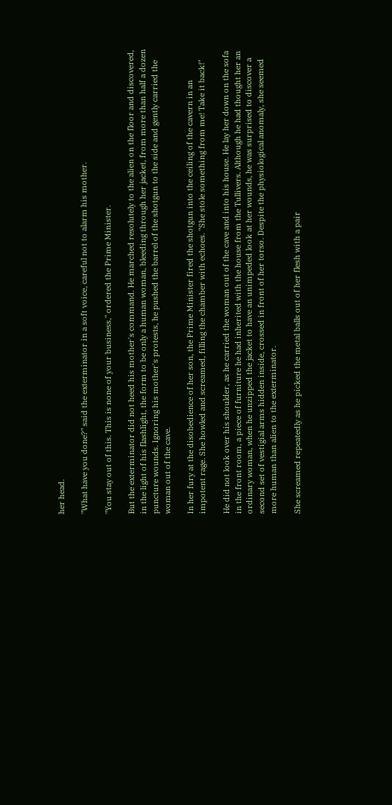her head.

"What have you done?" said the exterminator in a soft voice, careful not to alarm his mother.

"You stay out of this. This is none of your business," ordered the Prime Minister.

But the exterminator did not heed his mother's command. He marched resolutely to the alien on the floor and discovered, in the light of his flashlight, the form to be only a human woman, bleeding through her jacket, from more than half a dozen puncture wounds. Ignoring his mother's protests, he pushed the barrel of the shotgun to the side and gently carried the woman out of the cave.

In her fury at the disobedience of her son, the Prime Minister fired the shotgun into the ceiling of the cavern in an impotent rage. She howled and screamed, filling the chamber with echoes. "She stole something from me! Take it back!"

He did not look over his shoulder, as he carried the woman out of the cave and into his house. He lay her down on the sofa in the front room, a piece of furniture he had inherited with the house from the Tullivers. Although he had thought her an ordinary woman, when he unzipped the jacket to have an unimpeded look at her wounds, he was surprised to discover a second set of vestigial arms hidden inside, crossed in front of her torso. Despite the physiological anomaly, she seemed more human than alien to the exterminator.

She screamed repeatedly as he picked the metal balls out of her flesh with a pair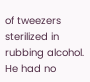of tweezers sterilized in rubbing alcohol. He had no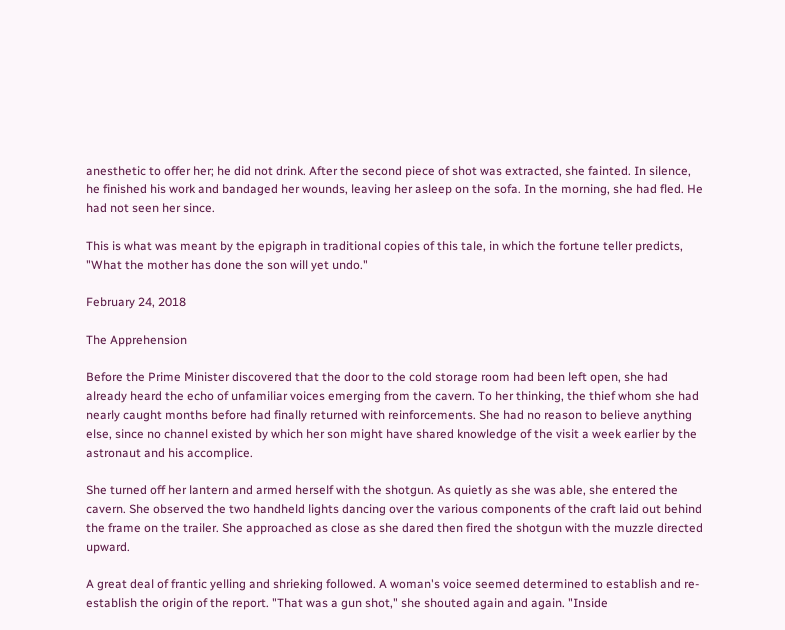anesthetic to offer her; he did not drink. After the second piece of shot was extracted, she fainted. In silence, he finished his work and bandaged her wounds, leaving her asleep on the sofa. In the morning, she had fled. He had not seen her since.

This is what was meant by the epigraph in traditional copies of this tale, in which the fortune teller predicts, "What the mother has done the son will yet undo."

February 24, 2018

The Apprehension

Before the Prime Minister discovered that the door to the cold storage room had been left open, she had already heard the echo of unfamiliar voices emerging from the cavern. To her thinking, the thief whom she had nearly caught months before had finally returned with reinforcements. She had no reason to believe anything else, since no channel existed by which her son might have shared knowledge of the visit a week earlier by the astronaut and his accomplice.

She turned off her lantern and armed herself with the shotgun. As quietly as she was able, she entered the cavern. She observed the two handheld lights dancing over the various components of the craft laid out behind the frame on the trailer. She approached as close as she dared then fired the shotgun with the muzzle directed upward.

A great deal of frantic yelling and shrieking followed. A woman's voice seemed determined to establish and re-establish the origin of the report. "That was a gun shot," she shouted again and again. "Inside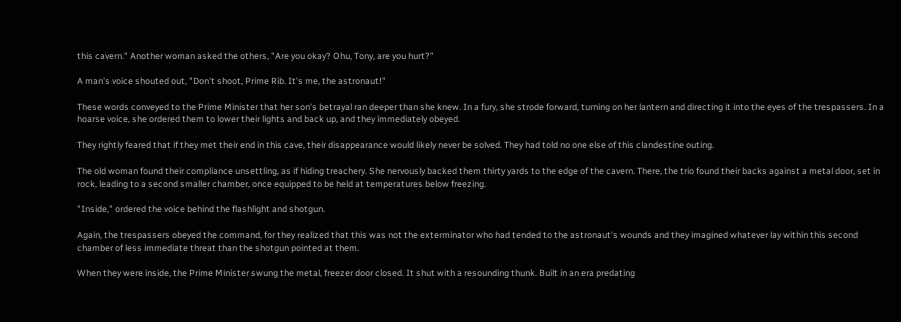this cavern." Another woman asked the others, "Are you okay? Ohu, Tony, are you hurt?"

A man's voice shouted out, "Don't shoot, Prime Rib. It's me, the astronaut!"

These words conveyed to the Prime Minister that her son's betrayal ran deeper than she knew. In a fury, she strode forward, turning on her lantern and directing it into the eyes of the trespassers. In a hoarse voice, she ordered them to lower their lights and back up, and they immediately obeyed.

They rightly feared that if they met their end in this cave, their disappearance would likely never be solved. They had told no one else of this clandestine outing.

The old woman found their compliance unsettling, as if hiding treachery. She nervously backed them thirty yards to the edge of the cavern. There, the trio found their backs against a metal door, set in rock, leading to a second smaller chamber, once equipped to be held at temperatures below freezing.

"Inside," ordered the voice behind the flashlight and shotgun.

Again, the trespassers obeyed the command, for they realized that this was not the exterminator who had tended to the astronaut's wounds and they imagined whatever lay within this second chamber of less immediate threat than the shotgun pointed at them.

When they were inside, the Prime Minister swung the metal, freezer door closed. It shut with a resounding thunk. Built in an era predating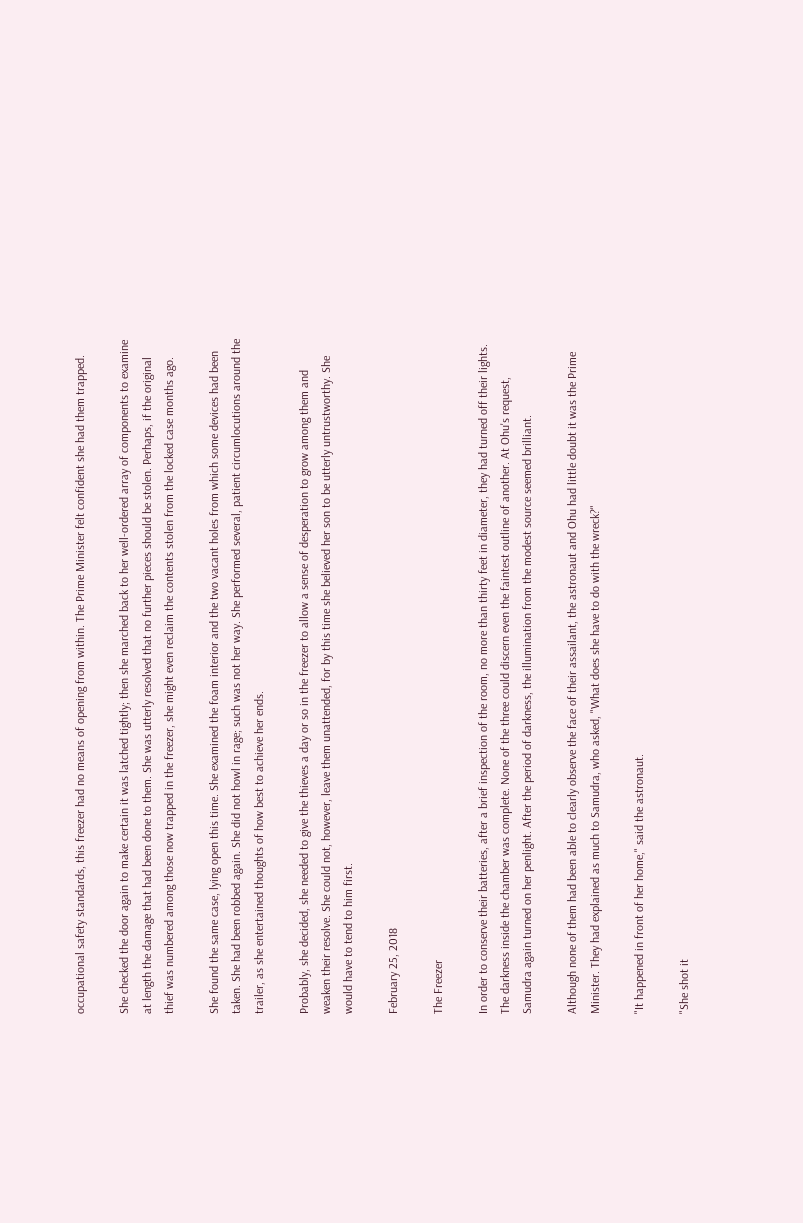occupational safety standards, this freezer had no means of opening from within. The Prime Minister felt confident she had them trapped.

She checked the door again to make certain it was latched tightly; then she marched back to her well-ordered array of components to examine at length the damage that had been done to them. She was utterly resolved that no further pieces should be stolen. Perhaps, if the original thief was numbered among those now trapped in the freezer, she might even reclaim the contents stolen from the locked case months ago.

She found the same case, lying open this time. She examined the foam interior and the two vacant holes from which some devices had been taken. She had been robbed again. She did not howl in rage; such was not her way. She performed several, patient circumlocutions around the trailer, as she entertained thoughts of how best to achieve her ends.

Probably, she decided, she needed to give the thieves a day or so in the freezer to allow a sense of desperation to grow among them and weaken their resolve. She could not, however, leave them unattended, for by this time she believed her son to be utterly untrustworthy. She would have to tend to him first.

February 25, 2018

The Freezer

In order to conserve their batteries, after a brief inspection of the room, no more than thirty feet in diameter, they had turned off their lights. The darkness inside the chamber was complete. None of the three could discern even the faintest outline of another. At Ohu's request, Samudra again turned on her penlight. After the period of darkness, the illumination from the modest source seemed brilliant.

Although none of them had been able to clearly observe the face of their assailant, the astronaut and Ohu had little doubt it was the Prime Minister. They had explained as much to Samudra, who asked, "What does she have to do with the wreck?"

"It happened in front of her home," said the astronaut.

"She shot it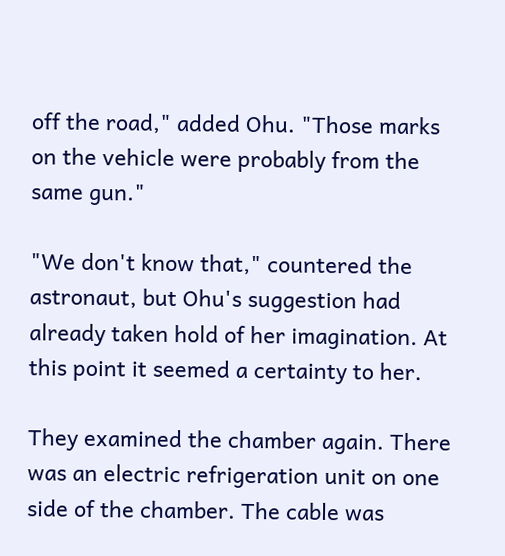off the road," added Ohu. "Those marks on the vehicle were probably from the same gun."

"We don't know that," countered the astronaut, but Ohu's suggestion had already taken hold of her imagination. At this point it seemed a certainty to her.

They examined the chamber again. There was an electric refrigeration unit on one side of the chamber. The cable was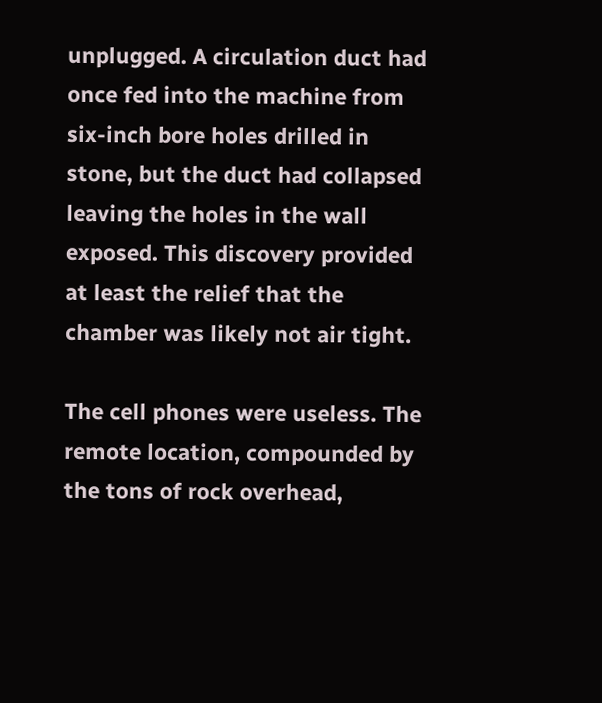unplugged. A circulation duct had once fed into the machine from six-inch bore holes drilled in stone, but the duct had collapsed leaving the holes in the wall exposed. This discovery provided at least the relief that the chamber was likely not air tight.

The cell phones were useless. The remote location, compounded by the tons of rock overhead,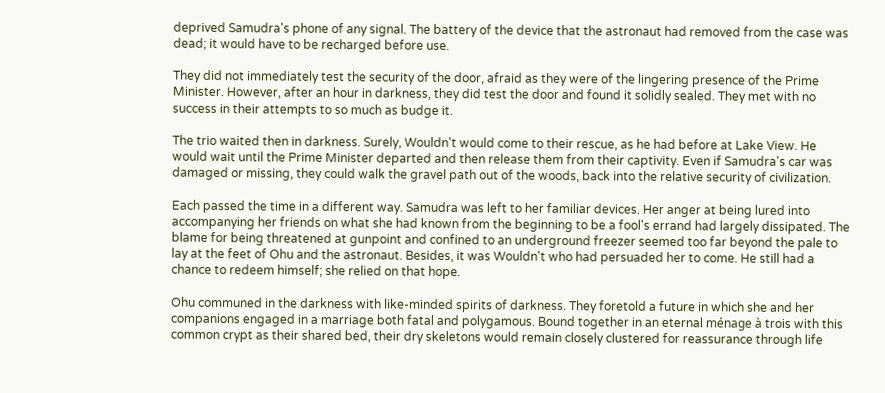deprived Samudra's phone of any signal. The battery of the device that the astronaut had removed from the case was dead; it would have to be recharged before use.

They did not immediately test the security of the door, afraid as they were of the lingering presence of the Prime Minister. However, after an hour in darkness, they did test the door and found it solidly sealed. They met with no success in their attempts to so much as budge it.

The trio waited then in darkness. Surely, Wouldn't would come to their rescue, as he had before at Lake View. He would wait until the Prime Minister departed and then release them from their captivity. Even if Samudra's car was damaged or missing, they could walk the gravel path out of the woods, back into the relative security of civilization.

Each passed the time in a different way. Samudra was left to her familiar devices. Her anger at being lured into accompanying her friends on what she had known from the beginning to be a fool's errand had largely dissipated. The blame for being threatened at gunpoint and confined to an underground freezer seemed too far beyond the pale to lay at the feet of Ohu and the astronaut. Besides, it was Wouldn't who had persuaded her to come. He still had a chance to redeem himself; she relied on that hope.

Ohu communed in the darkness with like-minded spirits of darkness. They foretold a future in which she and her companions engaged in a marriage both fatal and polygamous. Bound together in an eternal ménage à trois with this common crypt as their shared bed, their dry skeletons would remain closely clustered for reassurance through life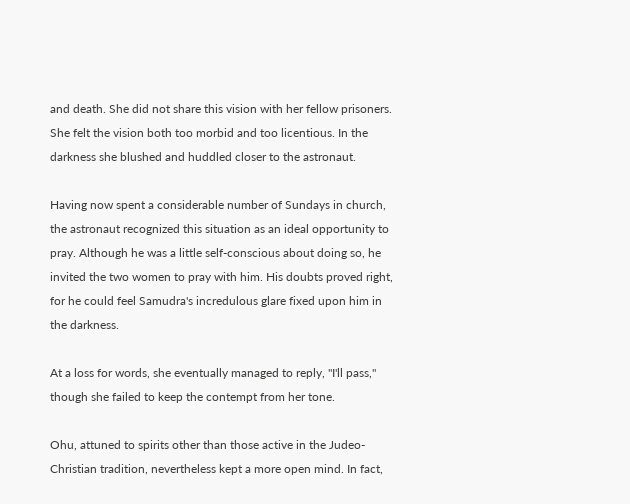and death. She did not share this vision with her fellow prisoners. She felt the vision both too morbid and too licentious. In the darkness she blushed and huddled closer to the astronaut.

Having now spent a considerable number of Sundays in church, the astronaut recognized this situation as an ideal opportunity to pray. Although he was a little self-conscious about doing so, he invited the two women to pray with him. His doubts proved right, for he could feel Samudra's incredulous glare fixed upon him in the darkness.

At a loss for words, she eventually managed to reply, "I'll pass," though she failed to keep the contempt from her tone.

Ohu, attuned to spirits other than those active in the Judeo-Christian tradition, nevertheless kept a more open mind. In fact,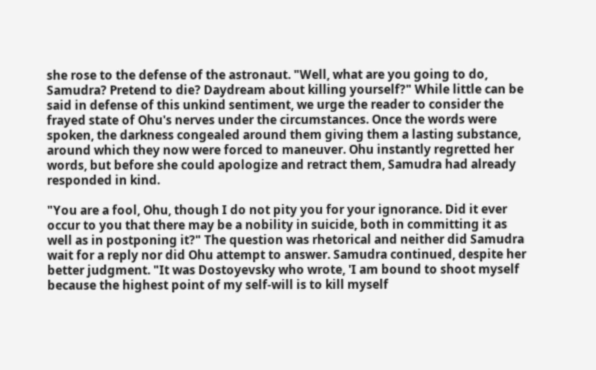she rose to the defense of the astronaut. "Well, what are you going to do, Samudra? Pretend to die? Daydream about killing yourself?" While little can be said in defense of this unkind sentiment, we urge the reader to consider the frayed state of Ohu's nerves under the circumstances. Once the words were spoken, the darkness congealed around them giving them a lasting substance, around which they now were forced to maneuver. Ohu instantly regretted her words, but before she could apologize and retract them, Samudra had already responded in kind.

"You are a fool, Ohu, though I do not pity you for your ignorance. Did it ever occur to you that there may be a nobility in suicide, both in committing it as well as in postponing it?" The question was rhetorical and neither did Samudra wait for a reply nor did Ohu attempt to answer. Samudra continued, despite her better judgment. "It was Dostoyevsky who wrote, 'I am bound to shoot myself because the highest point of my self-will is to kill myself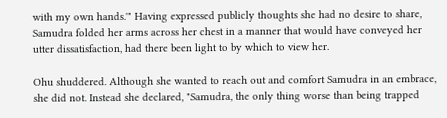with my own hands.'" Having expressed publicly thoughts she had no desire to share, Samudra folded her arms across her chest in a manner that would have conveyed her utter dissatisfaction, had there been light to by which to view her.

Ohu shuddered. Although she wanted to reach out and comfort Samudra in an embrace, she did not. Instead she declared, "Samudra, the only thing worse than being trapped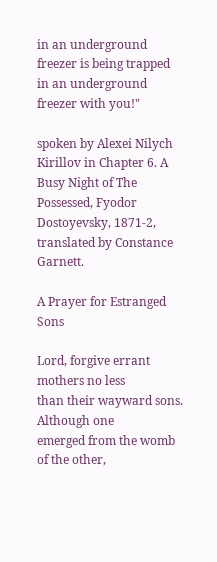in an underground freezer is being trapped in an underground freezer with you!"

spoken by Alexei Nilych Kirillov in Chapter 6. A Busy Night of The Possessed, Fyodor Dostoyevsky, 1871-2, translated by Constance Garnett.

A Prayer for Estranged Sons

Lord, forgive errant mothers no less
than their wayward sons. Although one
emerged from the womb of the other,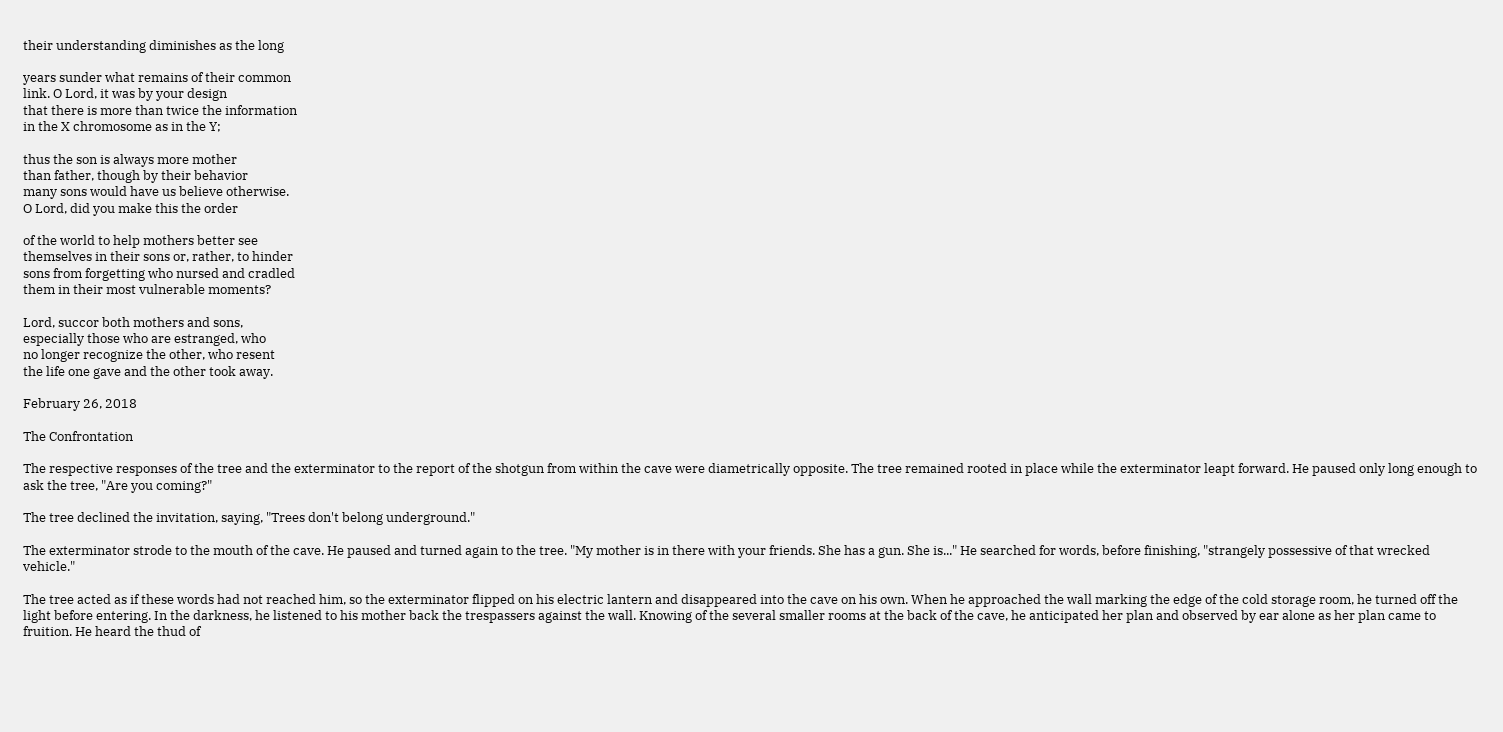their understanding diminishes as the long

years sunder what remains of their common
link. O Lord, it was by your design
that there is more than twice the information
in the X chromosome as in the Y;

thus the son is always more mother
than father, though by their behavior
many sons would have us believe otherwise.
O Lord, did you make this the order

of the world to help mothers better see
themselves in their sons or, rather, to hinder
sons from forgetting who nursed and cradled
them in their most vulnerable moments?

Lord, succor both mothers and sons,
especially those who are estranged, who
no longer recognize the other, who resent
the life one gave and the other took away.

February 26, 2018

The Confrontation

The respective responses of the tree and the exterminator to the report of the shotgun from within the cave were diametrically opposite. The tree remained rooted in place while the exterminator leapt forward. He paused only long enough to ask the tree, "Are you coming?"

The tree declined the invitation, saying, "Trees don't belong underground."

The exterminator strode to the mouth of the cave. He paused and turned again to the tree. "My mother is in there with your friends. She has a gun. She is..." He searched for words, before finishing, "strangely possessive of that wrecked vehicle."

The tree acted as if these words had not reached him, so the exterminator flipped on his electric lantern and disappeared into the cave on his own. When he approached the wall marking the edge of the cold storage room, he turned off the light before entering. In the darkness, he listened to his mother back the trespassers against the wall. Knowing of the several smaller rooms at the back of the cave, he anticipated her plan and observed by ear alone as her plan came to fruition. He heard the thud of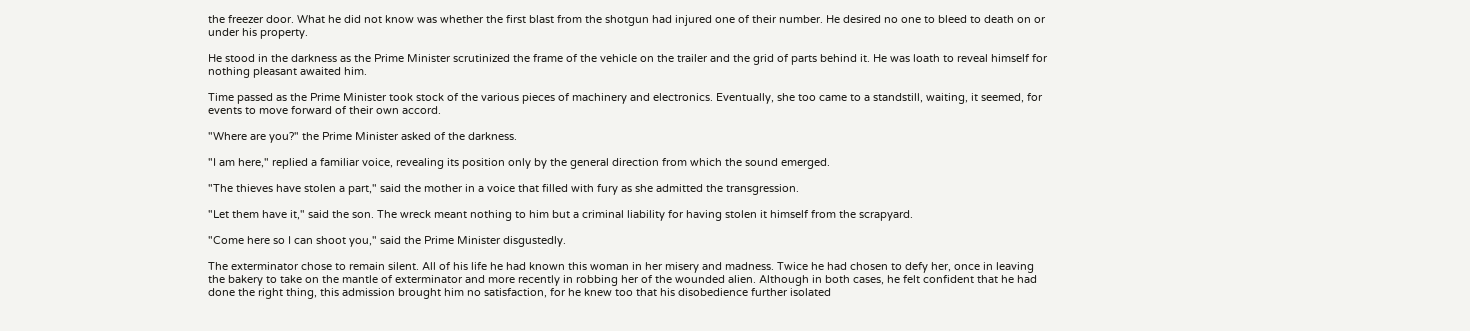the freezer door. What he did not know was whether the first blast from the shotgun had injured one of their number. He desired no one to bleed to death on or under his property.

He stood in the darkness as the Prime Minister scrutinized the frame of the vehicle on the trailer and the grid of parts behind it. He was loath to reveal himself for nothing pleasant awaited him.

Time passed as the Prime Minister took stock of the various pieces of machinery and electronics. Eventually, she too came to a standstill, waiting, it seemed, for events to move forward of their own accord.

"Where are you?" the Prime Minister asked of the darkness.

"I am here," replied a familiar voice, revealing its position only by the general direction from which the sound emerged.

"The thieves have stolen a part," said the mother in a voice that filled with fury as she admitted the transgression.

"Let them have it," said the son. The wreck meant nothing to him but a criminal liability for having stolen it himself from the scrapyard.

"Come here so I can shoot you," said the Prime Minister disgustedly.

The exterminator chose to remain silent. All of his life he had known this woman in her misery and madness. Twice he had chosen to defy her, once in leaving the bakery to take on the mantle of exterminator and more recently in robbing her of the wounded alien. Although in both cases, he felt confident that he had done the right thing, this admission brought him no satisfaction, for he knew too that his disobedience further isolated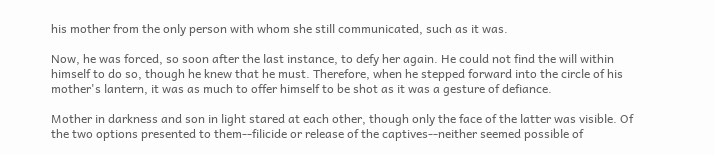his mother from the only person with whom she still communicated, such as it was.

Now, he was forced, so soon after the last instance, to defy her again. He could not find the will within himself to do so, though he knew that he must. Therefore, when he stepped forward into the circle of his mother's lantern, it was as much to offer himself to be shot as it was a gesture of defiance.

Mother in darkness and son in light stared at each other, though only the face of the latter was visible. Of the two options presented to them--filicide or release of the captives--neither seemed possible of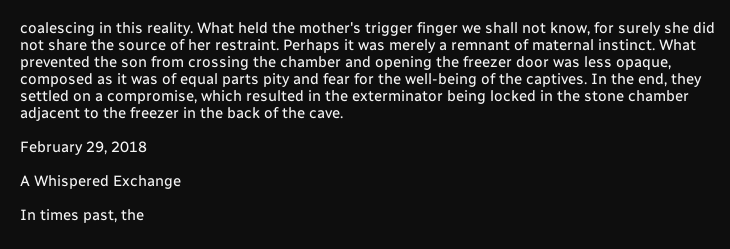coalescing in this reality. What held the mother's trigger finger we shall not know, for surely she did not share the source of her restraint. Perhaps it was merely a remnant of maternal instinct. What prevented the son from crossing the chamber and opening the freezer door was less opaque, composed as it was of equal parts pity and fear for the well-being of the captives. In the end, they settled on a compromise, which resulted in the exterminator being locked in the stone chamber adjacent to the freezer in the back of the cave.

February 29, 2018

A Whispered Exchange

In times past, the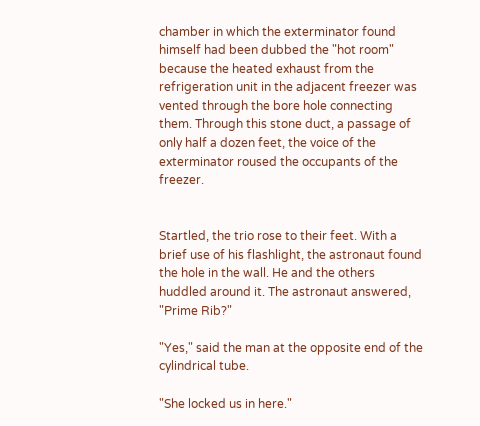chamber in which the exterminator found himself had been dubbed the "hot room" because the heated exhaust from the refrigeration unit in the adjacent freezer was vented through the bore hole connecting them. Through this stone duct, a passage of only half a dozen feet, the voice of the exterminator roused the occupants of the freezer.


Startled, the trio rose to their feet. With a brief use of his flashlight, the astronaut found the hole in the wall. He and the others huddled around it. The astronaut answered, "Prime Rib?"

"Yes," said the man at the opposite end of the cylindrical tube.

"She locked us in here."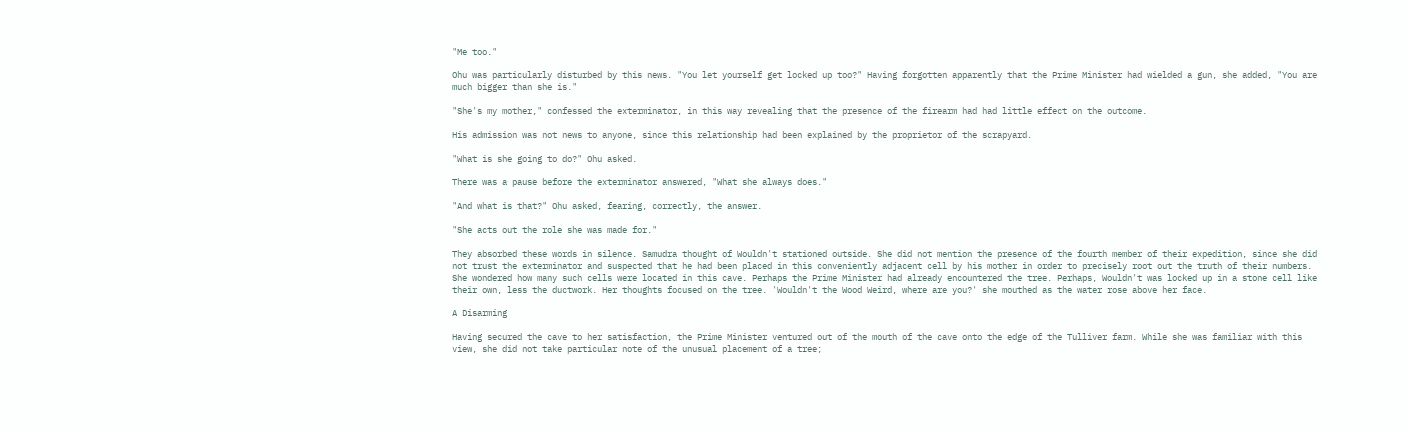"Me too."

Ohu was particularly disturbed by this news. "You let yourself get locked up too?" Having forgotten apparently that the Prime Minister had wielded a gun, she added, "You are much bigger than she is."

"She's my mother," confessed the exterminator, in this way revealing that the presence of the firearm had had little effect on the outcome.

His admission was not news to anyone, since this relationship had been explained by the proprietor of the scrapyard.

"What is she going to do?" Ohu asked.

There was a pause before the exterminator answered, "What she always does."

"And what is that?" Ohu asked, fearing, correctly, the answer.

"She acts out the role she was made for."

They absorbed these words in silence. Samudra thought of Wouldn't stationed outside. She did not mention the presence of the fourth member of their expedition, since she did not trust the exterminator and suspected that he had been placed in this conveniently adjacent cell by his mother in order to precisely root out the truth of their numbers. She wondered how many such cells were located in this cave. Perhaps the Prime Minister had already encountered the tree. Perhaps, Wouldn't was locked up in a stone cell like their own, less the ductwork. Her thoughts focused on the tree. 'Wouldn't the Wood Weird, where are you?' she mouthed as the water rose above her face.

A Disarming

Having secured the cave to her satisfaction, the Prime Minister ventured out of the mouth of the cave onto the edge of the Tulliver farm. While she was familiar with this view, she did not take particular note of the unusual placement of a tree;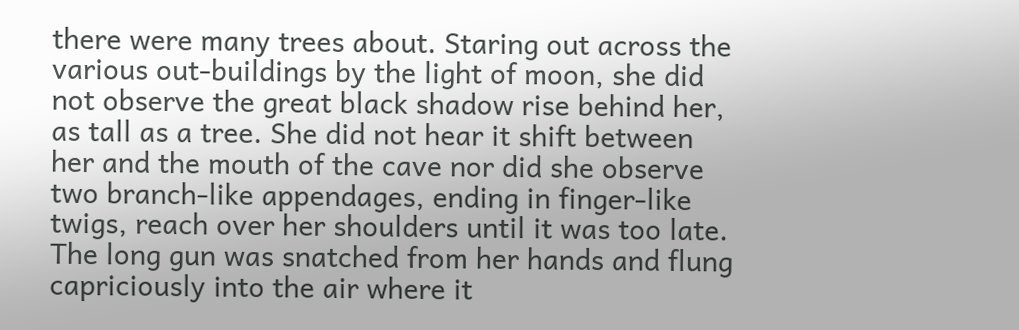there were many trees about. Staring out across the various out-buildings by the light of moon, she did not observe the great black shadow rise behind her, as tall as a tree. She did not hear it shift between her and the mouth of the cave nor did she observe two branch-like appendages, ending in finger-like twigs, reach over her shoulders until it was too late. The long gun was snatched from her hands and flung capriciously into the air where it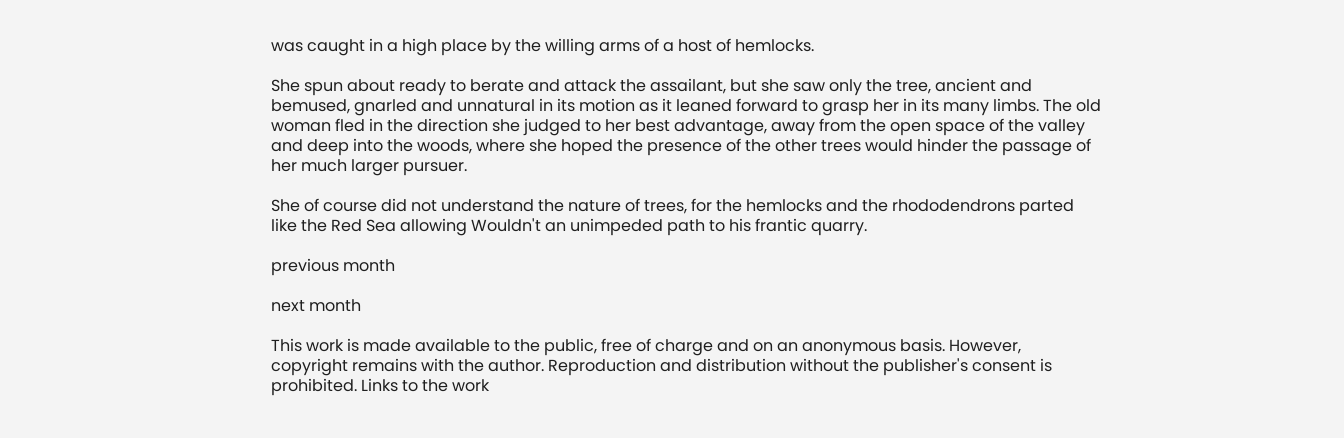was caught in a high place by the willing arms of a host of hemlocks.

She spun about ready to berate and attack the assailant, but she saw only the tree, ancient and bemused, gnarled and unnatural in its motion as it leaned forward to grasp her in its many limbs. The old woman fled in the direction she judged to her best advantage, away from the open space of the valley and deep into the woods, where she hoped the presence of the other trees would hinder the passage of her much larger pursuer.

She of course did not understand the nature of trees, for the hemlocks and the rhododendrons parted like the Red Sea allowing Wouldn't an unimpeded path to his frantic quarry.

previous month

next month

This work is made available to the public, free of charge and on an anonymous basis. However, copyright remains with the author. Reproduction and distribution without the publisher's consent is prohibited. Links to the work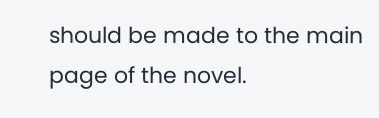should be made to the main page of the novel.